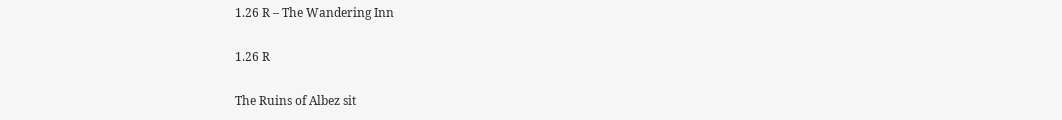1.26 R – The Wandering Inn

1.26 R

The Ruins of Albez sit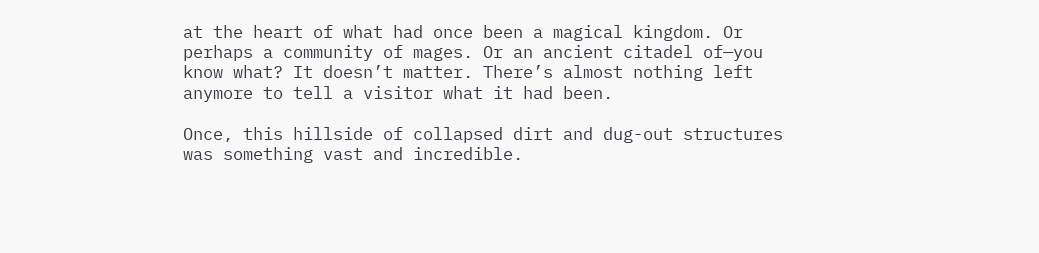at the heart of what had once been a magical kingdom. Or perhaps a community of mages. Or an ancient citadel of—you know what? It doesn’t matter. There’s almost nothing left anymore to tell a visitor what it had been.

Once, this hillside of collapsed dirt and dug-out structures was something vast and incredible.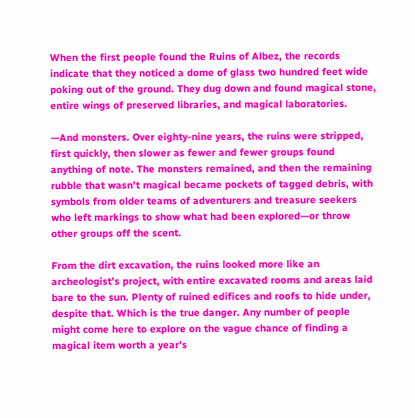When the first people found the Ruins of Albez, the records indicate that they noticed a dome of glass two hundred feet wide poking out of the ground. They dug down and found magical stone, entire wings of preserved libraries, and magical laboratories.

—And monsters. Over eighty-nine years, the ruins were stripped, first quickly, then slower as fewer and fewer groups found anything of note. The monsters remained, and then the remaining rubble that wasn’t magical became pockets of tagged debris, with symbols from older teams of adventurers and treasure seekers who left markings to show what had been explored—or throw other groups off the scent.

From the dirt excavation, the ruins looked more like an archeologist’s project, with entire excavated rooms and areas laid bare to the sun. Plenty of ruined edifices and roofs to hide under, despite that. Which is the true danger. Any number of people might come here to explore on the vague chance of finding a magical item worth a year’s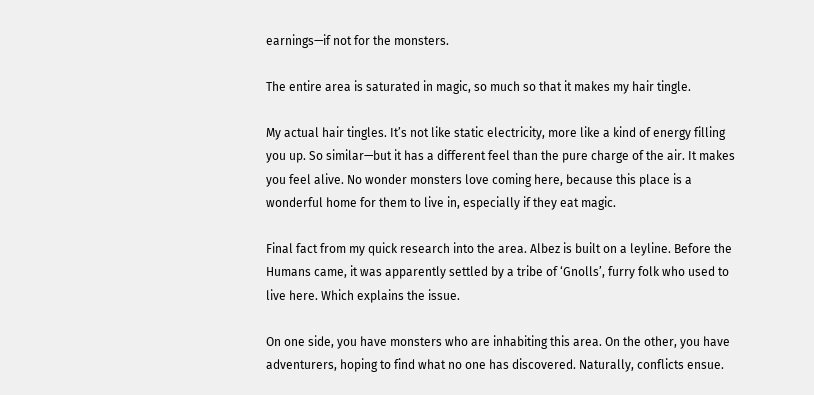earnings—if not for the monsters.

The entire area is saturated in magic, so much so that it makes my hair tingle.

My actual hair tingles. It’s not like static electricity, more like a kind of energy filling you up. So similar—but it has a different feel than the pure charge of the air. It makes you feel alive. No wonder monsters love coming here, because this place is a wonderful home for them to live in, especially if they eat magic.

Final fact from my quick research into the area. Albez is built on a leyline. Before the Humans came, it was apparently settled by a tribe of ‘Gnolls’, furry folk who used to live here. Which explains the issue.

On one side, you have monsters who are inhabiting this area. On the other, you have adventurers, hoping to find what no one has discovered. Naturally, conflicts ensue.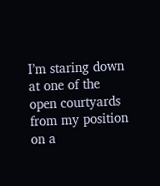I’m staring down at one of the open courtyards from my position on a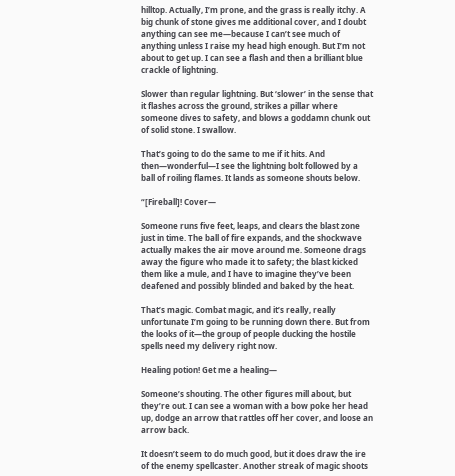hilltop. Actually, I’m prone, and the grass is really itchy. A big chunk of stone gives me additional cover, and I doubt anything can see me—because I can’t see much of anything unless I raise my head high enough. But I’m not about to get up. I can see a flash and then a brilliant blue crackle of lightning.

Slower than regular lightning. But ‘slower’ in the sense that it flashes across the ground, strikes a pillar where someone dives to safety, and blows a goddamn chunk out of solid stone. I swallow.

That’s going to do the same to me if it hits. And then—wonderful—I see the lightning bolt followed by a ball of roiling flames. It lands as someone shouts below.

“[Fireball]! Cover—

Someone runs five feet, leaps, and clears the blast zone just in time. The ball of fire expands, and the shockwave actually makes the air move around me. Someone drags away the figure who made it to safety; the blast kicked them like a mule, and I have to imagine they’ve been deafened and possibly blinded and baked by the heat.

That’s magic. Combat magic, and it’s really, really unfortunate I’m going to be running down there. But from the looks of it—the group of people ducking the hostile spells need my delivery right now.

Healing potion! Get me a healing—

Someone’s shouting. The other figures mill about, but they’re out. I can see a woman with a bow poke her head up, dodge an arrow that rattles off her cover, and loose an arrow back.

It doesn’t seem to do much good, but it does draw the ire of the enemy spellcaster. Another streak of magic shoots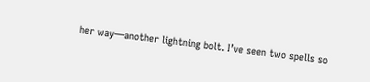her way—another lightning bolt. I’ve seen two spells so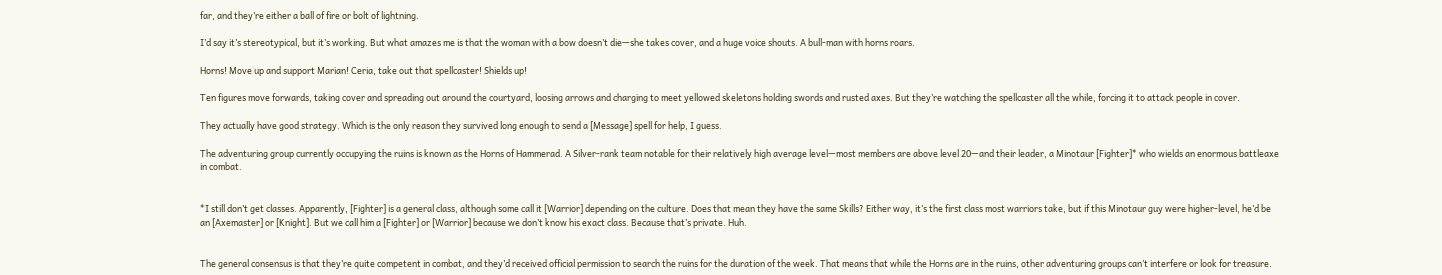far, and they’re either a ball of fire or bolt of lightning.

I’d say it’s stereotypical, but it’s working. But what amazes me is that the woman with a bow doesn’t die—she takes cover, and a huge voice shouts. A bull-man with horns roars.

Horns! Move up and support Marian! Ceria, take out that spellcaster! Shields up!

Ten figures move forwards, taking cover and spreading out around the courtyard, loosing arrows and charging to meet yellowed skeletons holding swords and rusted axes. But they’re watching the spellcaster all the while, forcing it to attack people in cover.

They actually have good strategy. Which is the only reason they survived long enough to send a [Message] spell for help, I guess.

The adventuring group currently occupying the ruins is known as the Horns of Hammerad. A Silver-rank team notable for their relatively high average level—most members are above level 20—and their leader, a Minotaur [Fighter]* who wields an enormous battleaxe in combat.


*I still don’t get classes. Apparently, [Fighter] is a general class, although some call it [Warrior] depending on the culture. Does that mean they have the same Skills? Either way, it’s the first class most warriors take, but if this Minotaur guy were higher-level, he’d be an [Axemaster] or [Knight]. But we call him a [Fighter] or [Warrior] because we don’t know his exact class. Because that’s private. Huh.


The general consensus is that they’re quite competent in combat, and they’d received official permission to search the ruins for the duration of the week. That means that while the Horns are in the ruins, other adventuring groups can’t interfere or look for treasure.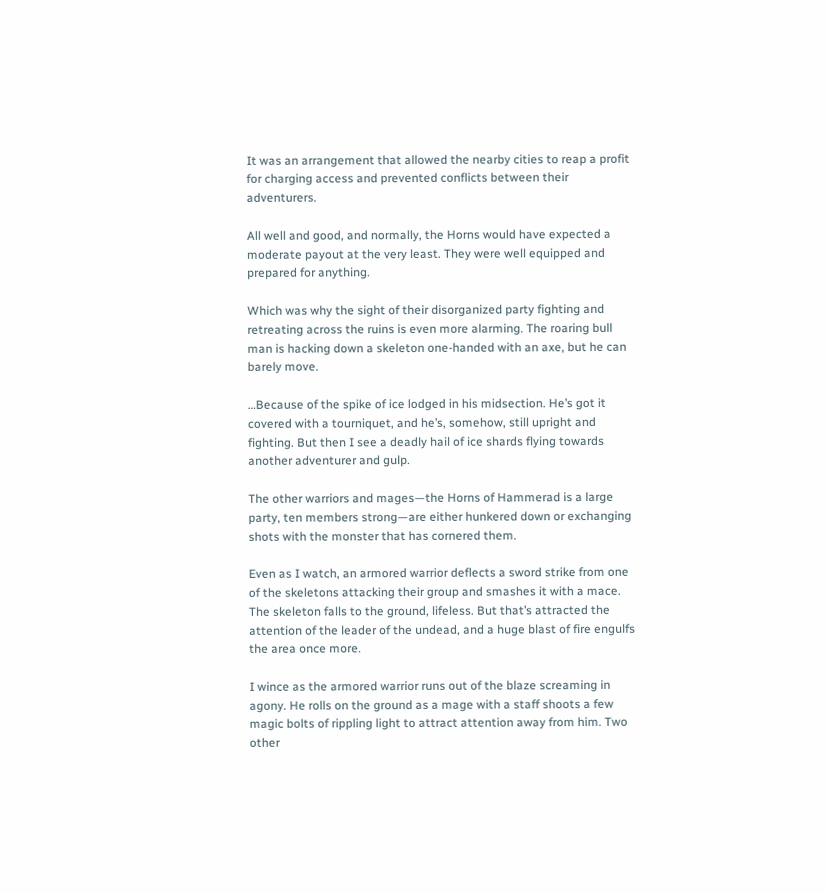It was an arrangement that allowed the nearby cities to reap a profit for charging access and prevented conflicts between their adventurers.

All well and good, and normally, the Horns would have expected a moderate payout at the very least. They were well equipped and prepared for anything.

Which was why the sight of their disorganized party fighting and retreating across the ruins is even more alarming. The roaring bull man is hacking down a skeleton one-handed with an axe, but he can barely move.

…Because of the spike of ice lodged in his midsection. He’s got it covered with a tourniquet, and he’s, somehow, still upright and fighting. But then I see a deadly hail of ice shards flying towards another adventurer and gulp.

The other warriors and mages—the Horns of Hammerad is a large party, ten members strong—are either hunkered down or exchanging shots with the monster that has cornered them.

Even as I watch, an armored warrior deflects a sword strike from one of the skeletons attacking their group and smashes it with a mace. The skeleton falls to the ground, lifeless. But that’s attracted the attention of the leader of the undead, and a huge blast of fire engulfs the area once more.

I wince as the armored warrior runs out of the blaze screaming in agony. He rolls on the ground as a mage with a staff shoots a few magic bolts of rippling light to attract attention away from him. Two other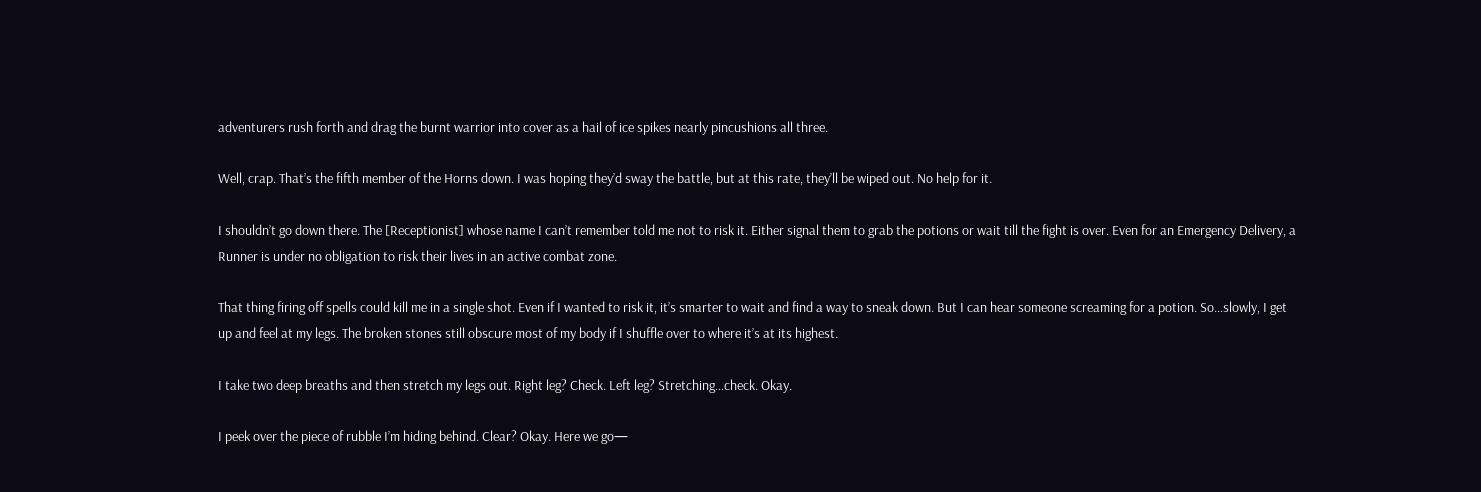adventurers rush forth and drag the burnt warrior into cover as a hail of ice spikes nearly pincushions all three.

Well, crap. That’s the fifth member of the Horns down. I was hoping they’d sway the battle, but at this rate, they’ll be wiped out. No help for it.

I shouldn’t go down there. The [Receptionist] whose name I can’t remember told me not to risk it. Either signal them to grab the potions or wait till the fight is over. Even for an Emergency Delivery, a Runner is under no obligation to risk their lives in an active combat zone.

That thing firing off spells could kill me in a single shot. Even if I wanted to risk it, it’s smarter to wait and find a way to sneak down. But I can hear someone screaming for a potion. So…slowly, I get up and feel at my legs. The broken stones still obscure most of my body if I shuffle over to where it’s at its highest.

I take two deep breaths and then stretch my legs out. Right leg? Check. Left leg? Stretching…check. Okay.

I peek over the piece of rubble I’m hiding behind. Clear? Okay. Here we go—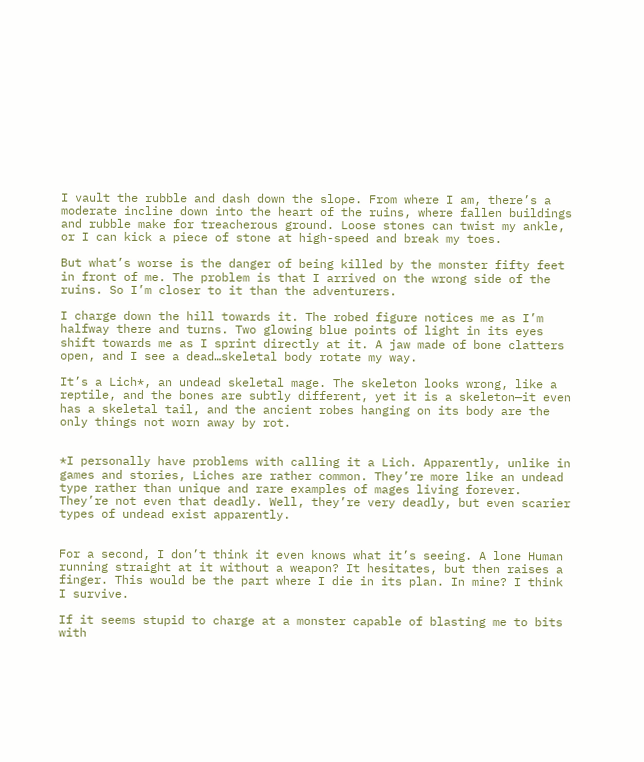I vault the rubble and dash down the slope. From where I am, there’s a moderate incline down into the heart of the ruins, where fallen buildings and rubble make for treacherous ground. Loose stones can twist my ankle, or I can kick a piece of stone at high-speed and break my toes.

But what’s worse is the danger of being killed by the monster fifty feet in front of me. The problem is that I arrived on the wrong side of the ruins. So I’m closer to it than the adventurers.

I charge down the hill towards it. The robed figure notices me as I’m halfway there and turns. Two glowing blue points of light in its eyes shift towards me as I sprint directly at it. A jaw made of bone clatters open, and I see a dead…skeletal body rotate my way.

It’s a Lich*, an undead skeletal mage. The skeleton looks wrong, like a reptile, and the bones are subtly different, yet it is a skeleton—it even has a skeletal tail, and the ancient robes hanging on its body are the only things not worn away by rot.


*I personally have problems with calling it a Lich. Apparently, unlike in games and stories, Liches are rather common. They’re more like an undead type rather than unique and rare examples of mages living forever. They’re not even that deadly. Well, they’re very deadly, but even scarier types of undead exist apparently.


For a second, I don’t think it even knows what it’s seeing. A lone Human running straight at it without a weapon? It hesitates, but then raises a finger. This would be the part where I die in its plan. In mine? I think I survive.

If it seems stupid to charge at a monster capable of blasting me to bits with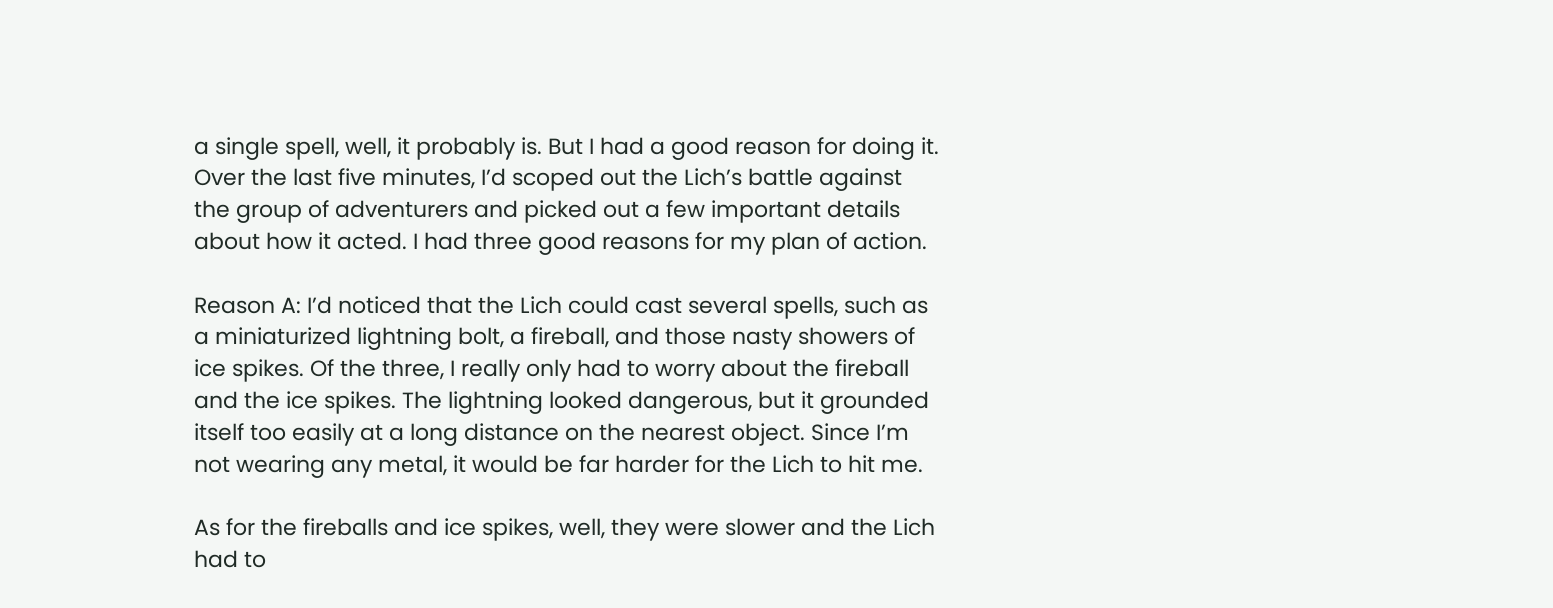a single spell, well, it probably is. But I had a good reason for doing it. Over the last five minutes, I’d scoped out the Lich’s battle against the group of adventurers and picked out a few important details about how it acted. I had three good reasons for my plan of action.

Reason A: I’d noticed that the Lich could cast several spells, such as a miniaturized lightning bolt, a fireball, and those nasty showers of ice spikes. Of the three, I really only had to worry about the fireball and the ice spikes. The lightning looked dangerous, but it grounded itself too easily at a long distance on the nearest object. Since I’m not wearing any metal, it would be far harder for the Lich to hit me.

As for the fireballs and ice spikes, well, they were slower and the Lich had to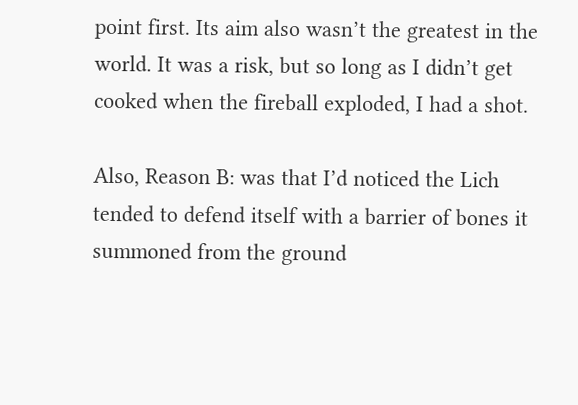point first. Its aim also wasn’t the greatest in the world. It was a risk, but so long as I didn’t get cooked when the fireball exploded, I had a shot.

Also, Reason B: was that I’d noticed the Lich tended to defend itself with a barrier of bones it summoned from the ground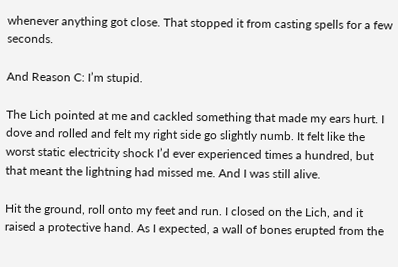whenever anything got close. That stopped it from casting spells for a few seconds.

And Reason C: I’m stupid.

The Lich pointed at me and cackled something that made my ears hurt. I dove and rolled and felt my right side go slightly numb. It felt like the worst static electricity shock I’d ever experienced times a hundred, but that meant the lightning had missed me. And I was still alive.

Hit the ground, roll onto my feet and run. I closed on the Lich, and it raised a protective hand. As I expected, a wall of bones erupted from the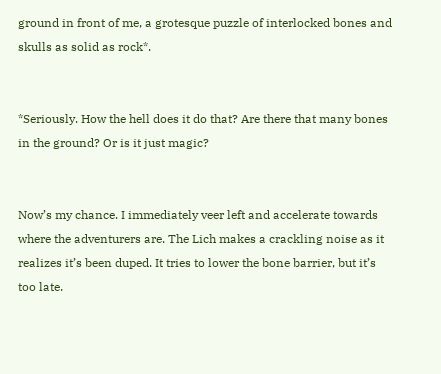ground in front of me, a grotesque puzzle of interlocked bones and skulls as solid as rock*.


*Seriously. How the hell does it do that? Are there that many bones in the ground? Or is it just magic?


Now’s my chance. I immediately veer left and accelerate towards where the adventurers are. The Lich makes a crackling noise as it realizes it’s been duped. It tries to lower the bone barrier, but it’s too late.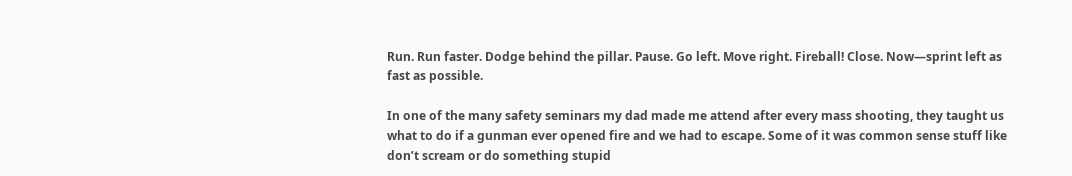Run. Run faster. Dodge behind the pillar. Pause. Go left. Move right. Fireball! Close. Now—sprint left as fast as possible.

In one of the many safety seminars my dad made me attend after every mass shooting, they taught us what to do if a gunman ever opened fire and we had to escape. Some of it was common sense stuff like don’t scream or do something stupid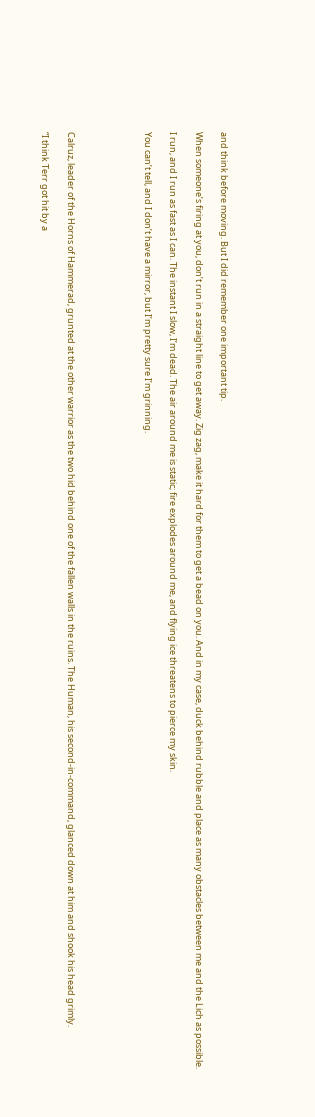and think before moving. But I did remember one important tip.

When someone’s firing at you, don’t run in a straight line to get away. Zig zag, make it hard for them to get a bead on you. And in my case, duck behind rubble and place as many obstacles between me and the Lich as possible.

I run, and I run as fast as I can. The instant I slow, I’m dead. The air around me is static; fire explodes around me, and flying ice threatens to pierce my skin.

You can’t tell, and I don’t have a mirror, but I’m pretty sure I’m grinning.





Calruz, leader of the Horns of Hammerad, grunted at the other warrior as the two hid behind one of the fallen walls in the ruins. The Human, his second-in-command, glanced down at him and shook his head grimly.

“I think Terr got hit by a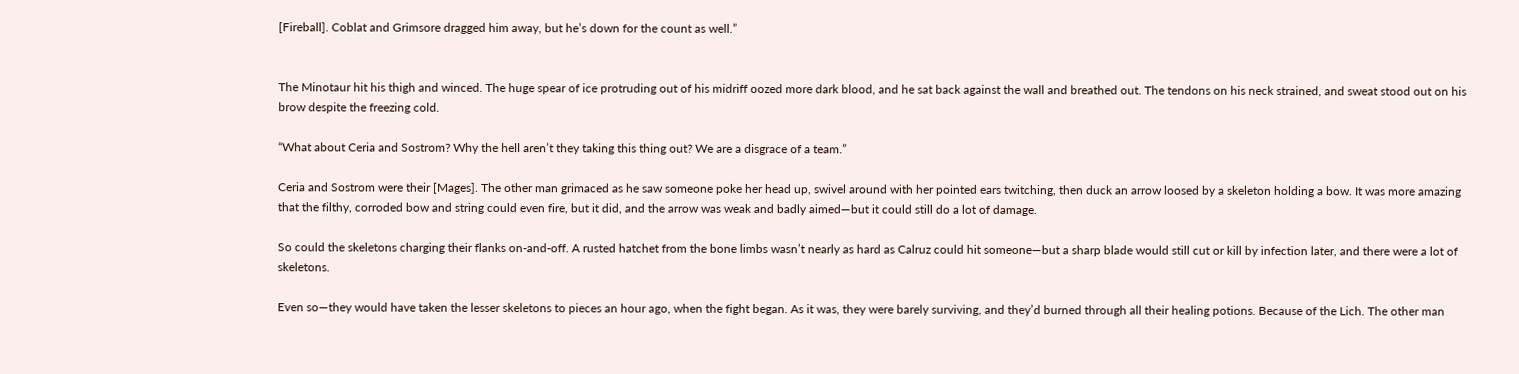[Fireball]. Coblat and Grimsore dragged him away, but he’s down for the count as well.”


The Minotaur hit his thigh and winced. The huge spear of ice protruding out of his midriff oozed more dark blood, and he sat back against the wall and breathed out. The tendons on his neck strained, and sweat stood out on his brow despite the freezing cold.

“What about Ceria and Sostrom? Why the hell aren’t they taking this thing out? We are a disgrace of a team.”

Ceria and Sostrom were their [Mages]. The other man grimaced as he saw someone poke her head up, swivel around with her pointed ears twitching, then duck an arrow loosed by a skeleton holding a bow. It was more amazing that the filthy, corroded bow and string could even fire, but it did, and the arrow was weak and badly aimed—but it could still do a lot of damage.

So could the skeletons charging their flanks on-and-off. A rusted hatchet from the bone limbs wasn’t nearly as hard as Calruz could hit someone—but a sharp blade would still cut or kill by infection later, and there were a lot of skeletons.

Even so—they would have taken the lesser skeletons to pieces an hour ago, when the fight began. As it was, they were barely surviving, and they’d burned through all their healing potions. Because of the Lich. The other man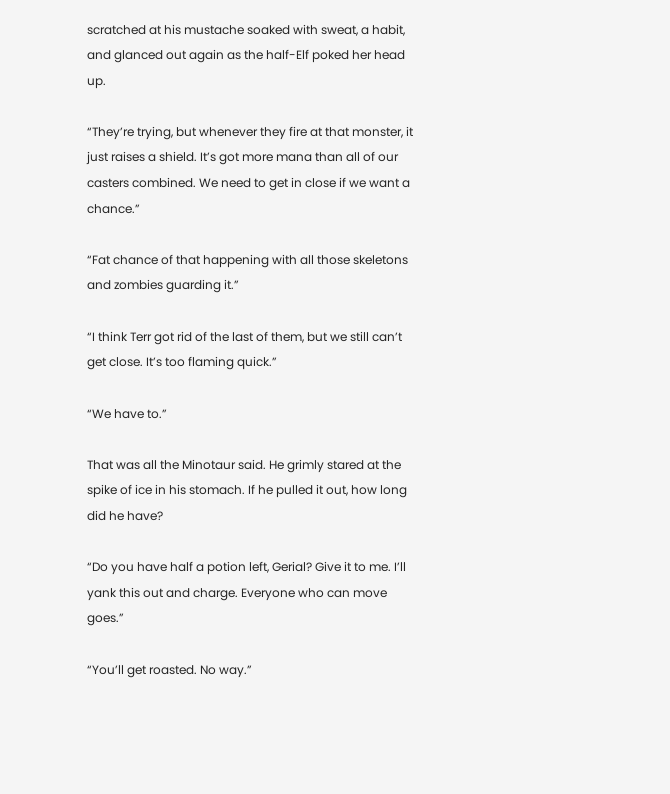scratched at his mustache soaked with sweat, a habit, and glanced out again as the half-Elf poked her head up.

“They’re trying, but whenever they fire at that monster, it just raises a shield. It’s got more mana than all of our casters combined. We need to get in close if we want a chance.”

“Fat chance of that happening with all those skeletons and zombies guarding it.”

“I think Terr got rid of the last of them, but we still can’t get close. It’s too flaming quick.”

“We have to.”

That was all the Minotaur said. He grimly stared at the spike of ice in his stomach. If he pulled it out, how long did he have?

“Do you have half a potion left, Gerial? Give it to me. I’ll yank this out and charge. Everyone who can move goes.”

“You’ll get roasted. No way.”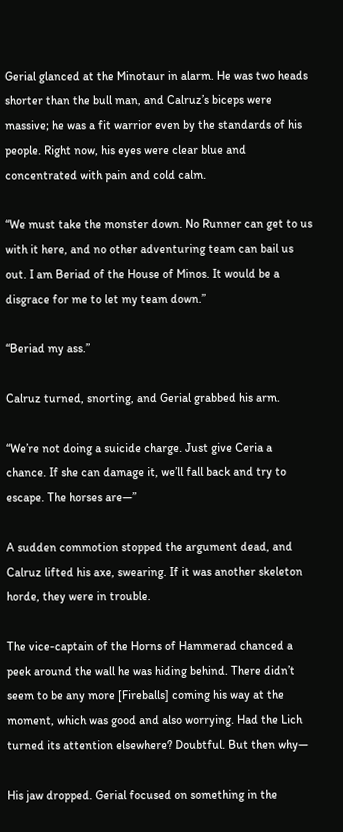Gerial glanced at the Minotaur in alarm. He was two heads shorter than the bull man, and Calruz’s biceps were massive; he was a fit warrior even by the standards of his people. Right now, his eyes were clear blue and concentrated with pain and cold calm.

“We must take the monster down. No Runner can get to us with it here, and no other adventuring team can bail us out. I am Beriad of the House of Minos. It would be a disgrace for me to let my team down.”

“Beriad my ass.”

Calruz turned, snorting, and Gerial grabbed his arm.

“We’re not doing a suicide charge. Just give Ceria a chance. If she can damage it, we’ll fall back and try to escape. The horses are—”

A sudden commotion stopped the argument dead, and Calruz lifted his axe, swearing. If it was another skeleton horde, they were in trouble.

The vice-captain of the Horns of Hammerad chanced a peek around the wall he was hiding behind. There didn’t seem to be any more [Fireballs] coming his way at the moment, which was good and also worrying. Had the Lich turned its attention elsewhere? Doubtful. But then why—

His jaw dropped. Gerial focused on something in the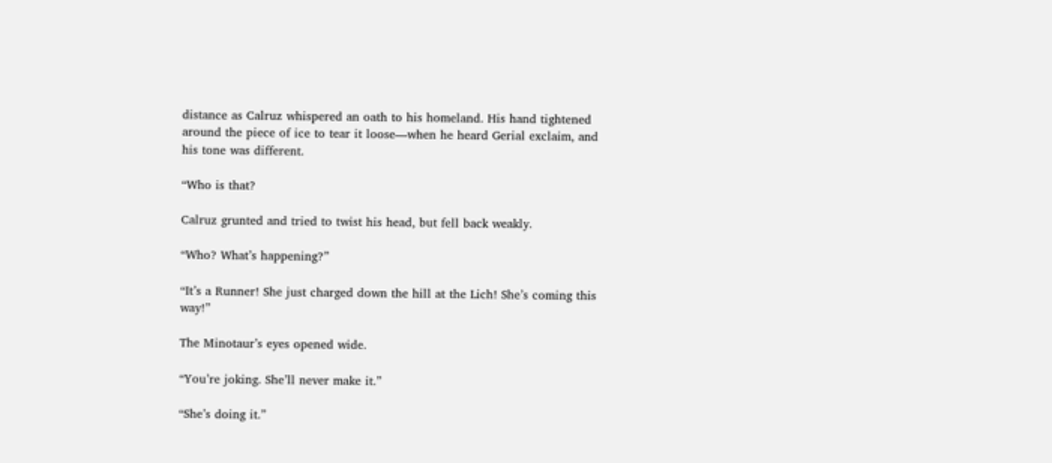distance as Calruz whispered an oath to his homeland. His hand tightened around the piece of ice to tear it loose—when he heard Gerial exclaim, and his tone was different.

“Who is that?

Calruz grunted and tried to twist his head, but fell back weakly.

“Who? What’s happening?”

“It’s a Runner! She just charged down the hill at the Lich! She’s coming this way!”

The Minotaur’s eyes opened wide.

“You’re joking. She’ll never make it.”

“She’s doing it.”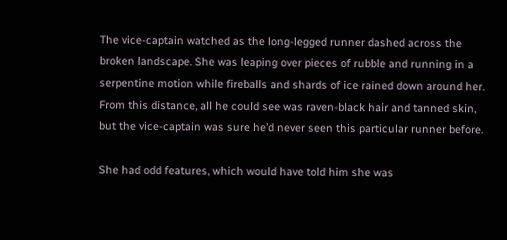The vice-captain watched as the long-legged runner dashed across the broken landscape. She was leaping over pieces of rubble and running in a serpentine motion while fireballs and shards of ice rained down around her. From this distance, all he could see was raven-black hair and tanned skin, but the vice-captain was sure he’d never seen this particular runner before.

She had odd features, which would have told him she was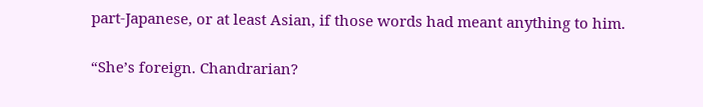part-Japanese, or at least Asian, if those words had meant anything to him.

“She’s foreign. Chandrarian?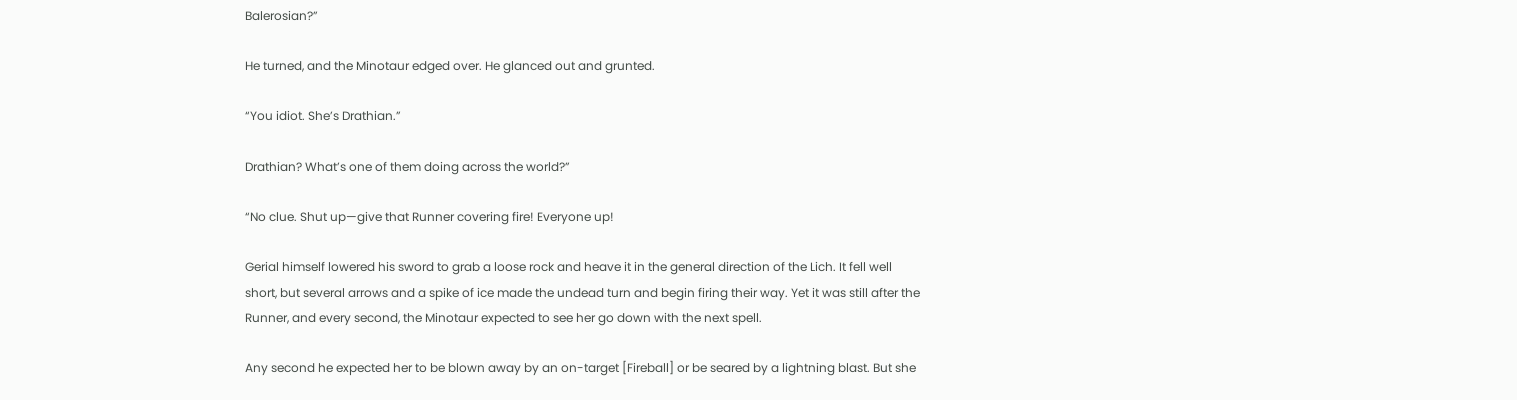Balerosian?”

He turned, and the Minotaur edged over. He glanced out and grunted.

“You idiot. She’s Drathian.”

Drathian? What’s one of them doing across the world?”

“No clue. Shut up—give that Runner covering fire! Everyone up!

Gerial himself lowered his sword to grab a loose rock and heave it in the general direction of the Lich. It fell well short, but several arrows and a spike of ice made the undead turn and begin firing their way. Yet it was still after the Runner, and every second, the Minotaur expected to see her go down with the next spell.

Any second he expected her to be blown away by an on-target [Fireball] or be seared by a lightning blast. But she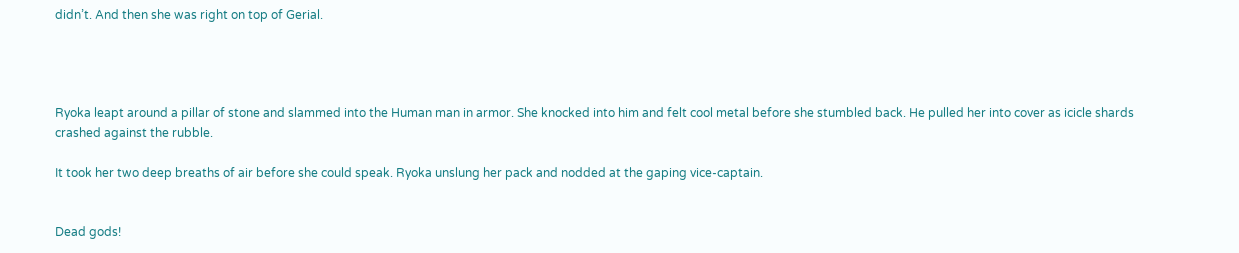didn’t. And then she was right on top of Gerial.




Ryoka leapt around a pillar of stone and slammed into the Human man in armor. She knocked into him and felt cool metal before she stumbled back. He pulled her into cover as icicle shards crashed against the rubble.

It took her two deep breaths of air before she could speak. Ryoka unslung her pack and nodded at the gaping vice-captain.


Dead gods!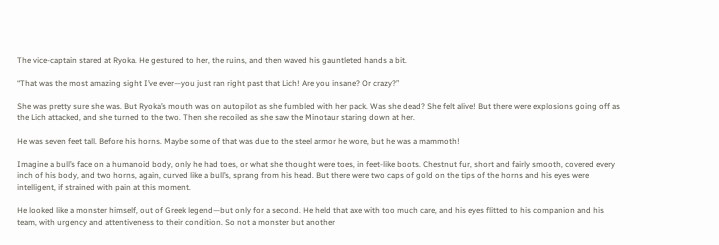The vice-captain stared at Ryoka. He gestured to her, the ruins, and then waved his gauntleted hands a bit.

“That was the most amazing sight I’ve ever—you just ran right past that Lich! Are you insane? Or crazy?”

She was pretty sure she was. But Ryoka’s mouth was on autopilot as she fumbled with her pack. Was she dead? She felt alive! But there were explosions going off as the Lich attacked, and she turned to the two. Then she recoiled as she saw the Minotaur staring down at her.

He was seven feet tall. Before his horns. Maybe some of that was due to the steel armor he wore, but he was a mammoth!

Imagine a bull’s face on a humanoid body, only he had toes, or what she thought were toes, in feet-like boots. Chestnut fur, short and fairly smooth, covered every inch of his body, and two horns, again, curved like a bull’s, sprang from his head. But there were two caps of gold on the tips of the horns and his eyes were intelligent, if strained with pain at this moment.

He looked like a monster himself, out of Greek legend—but only for a second. He held that axe with too much care, and his eyes flitted to his companion and his team, with urgency and attentiveness to their condition. So not a monster but another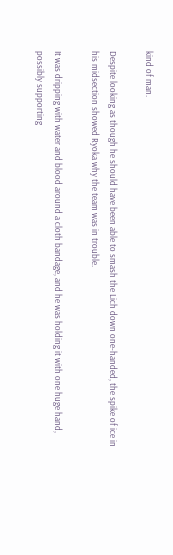kind of man.

Despite looking as though he should have been able to smash the Lich down one-handed, the spike of ice in his midsection showed Ryoka why the team was in trouble.

It was dripping with water and blood around a cloth bandage, and he was holding it with one huge hand, possibly supporting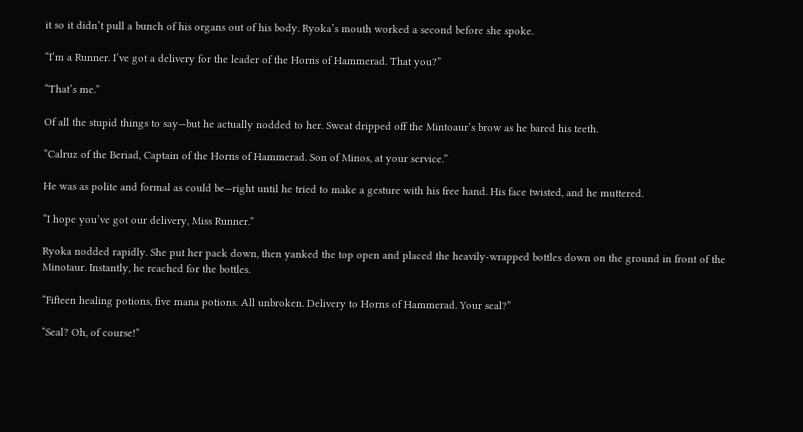it so it didn’t pull a bunch of his organs out of his body. Ryoka’s mouth worked a second before she spoke.

“I’m a Runner. I’ve got a delivery for the leader of the Horns of Hammerad. That you?”

“That’s me.”

Of all the stupid things to say—but he actually nodded to her. Sweat dripped off the Mintoaur’s brow as he bared his teeth.

“Calruz of the Beriad, Captain of the Horns of Hammerad. Son of Minos, at your service.”

He was as polite and formal as could be—right until he tried to make a gesture with his free hand. His face twisted, and he muttered.

“I hope you’ve got our delivery, Miss Runner.”

Ryoka nodded rapidly. She put her pack down, then yanked the top open and placed the heavily-wrapped bottles down on the ground in front of the Minotaur. Instantly, he reached for the bottles.

“Fifteen healing potions, five mana potions. All unbroken. Delivery to Horns of Hammerad. Your seal?”

“Seal? Oh, of course!”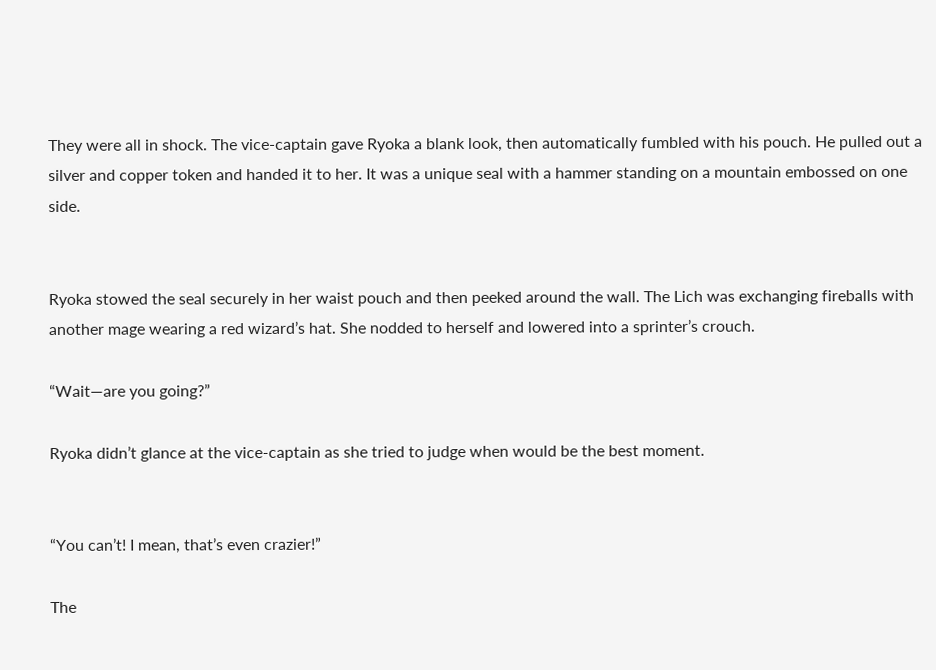They were all in shock. The vice-captain gave Ryoka a blank look, then automatically fumbled with his pouch. He pulled out a silver and copper token and handed it to her. It was a unique seal with a hammer standing on a mountain embossed on one side.


Ryoka stowed the seal securely in her waist pouch and then peeked around the wall. The Lich was exchanging fireballs with another mage wearing a red wizard’s hat. She nodded to herself and lowered into a sprinter’s crouch.

“Wait—are you going?”

Ryoka didn’t glance at the vice-captain as she tried to judge when would be the best moment.


“You can’t! I mean, that’s even crazier!”

The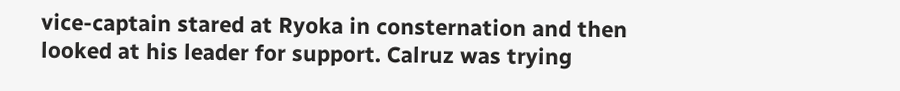vice-captain stared at Ryoka in consternation and then looked at his leader for support. Calruz was trying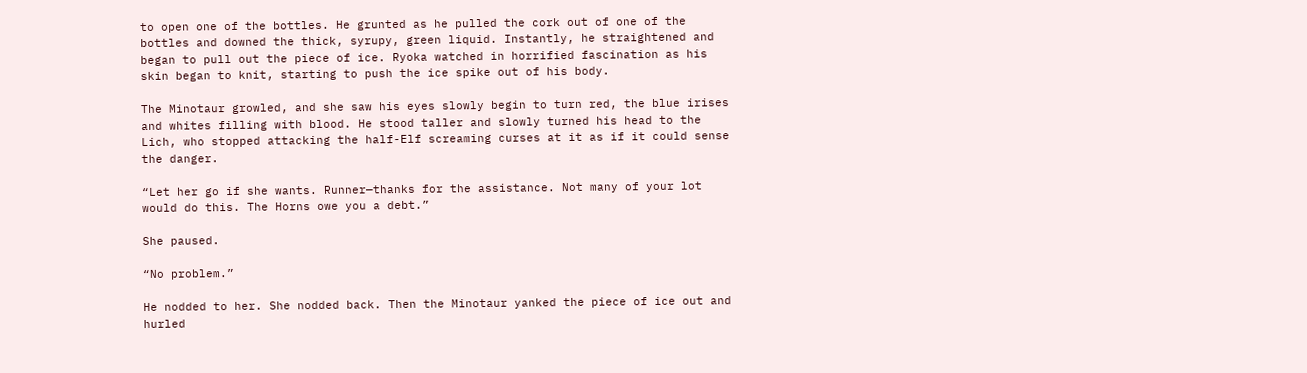to open one of the bottles. He grunted as he pulled the cork out of one of the bottles and downed the thick, syrupy, green liquid. Instantly, he straightened and began to pull out the piece of ice. Ryoka watched in horrified fascination as his skin began to knit, starting to push the ice spike out of his body.

The Minotaur growled, and she saw his eyes slowly begin to turn red, the blue irises and whites filling with blood. He stood taller and slowly turned his head to the Lich, who stopped attacking the half-Elf screaming curses at it as if it could sense the danger.

“Let her go if she wants. Runner—thanks for the assistance. Not many of your lot would do this. The Horns owe you a debt.”

She paused.

“No problem.”

He nodded to her. She nodded back. Then the Minotaur yanked the piece of ice out and hurled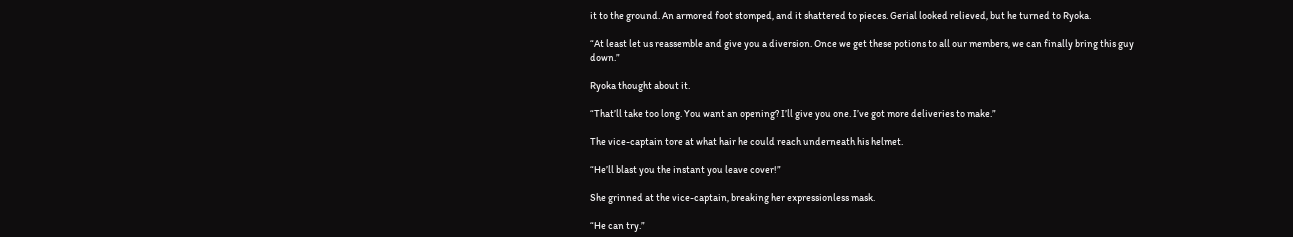it to the ground. An armored foot stomped, and it shattered to pieces. Gerial looked relieved, but he turned to Ryoka.

“At least let us reassemble and give you a diversion. Once we get these potions to all our members, we can finally bring this guy down.”

Ryoka thought about it.

“That’ll take too long. You want an opening? I’ll give you one. I’ve got more deliveries to make.”

The vice-captain tore at what hair he could reach underneath his helmet.

“He’ll blast you the instant you leave cover!”

She grinned at the vice-captain, breaking her expressionless mask.

“He can try.”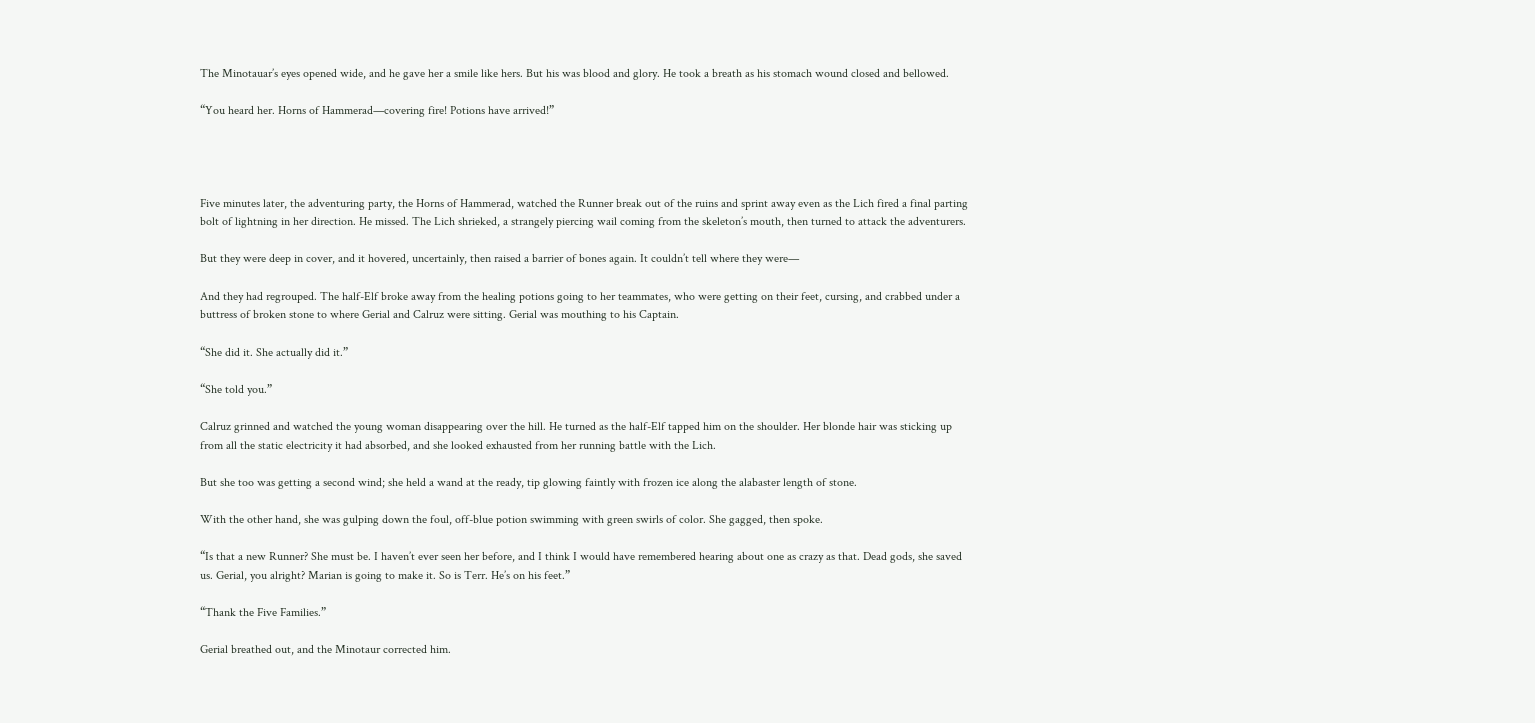The Minotauar’s eyes opened wide, and he gave her a smile like hers. But his was blood and glory. He took a breath as his stomach wound closed and bellowed.

“You heard her. Horns of Hammerad—covering fire! Potions have arrived!”




Five minutes later, the adventuring party, the Horns of Hammerad, watched the Runner break out of the ruins and sprint away even as the Lich fired a final parting bolt of lightning in her direction. He missed. The Lich shrieked, a strangely piercing wail coming from the skeleton’s mouth, then turned to attack the adventurers.

But they were deep in cover, and it hovered, uncertainly, then raised a barrier of bones again. It couldn’t tell where they were—

And they had regrouped. The half-Elf broke away from the healing potions going to her teammates, who were getting on their feet, cursing, and crabbed under a buttress of broken stone to where Gerial and Calruz were sitting. Gerial was mouthing to his Captain.

“She did it. She actually did it.”

“She told you.”

Calruz grinned and watched the young woman disappearing over the hill. He turned as the half-Elf tapped him on the shoulder. Her blonde hair was sticking up from all the static electricity it had absorbed, and she looked exhausted from her running battle with the Lich.

But she too was getting a second wind; she held a wand at the ready, tip glowing faintly with frozen ice along the alabaster length of stone.

With the other hand, she was gulping down the foul, off-blue potion swimming with green swirls of color. She gagged, then spoke.

“Is that a new Runner? She must be. I haven’t ever seen her before, and I think I would have remembered hearing about one as crazy as that. Dead gods, she saved us. Gerial, you alright? Marian is going to make it. So is Terr. He’s on his feet.”

“Thank the Five Families.”

Gerial breathed out, and the Minotaur corrected him.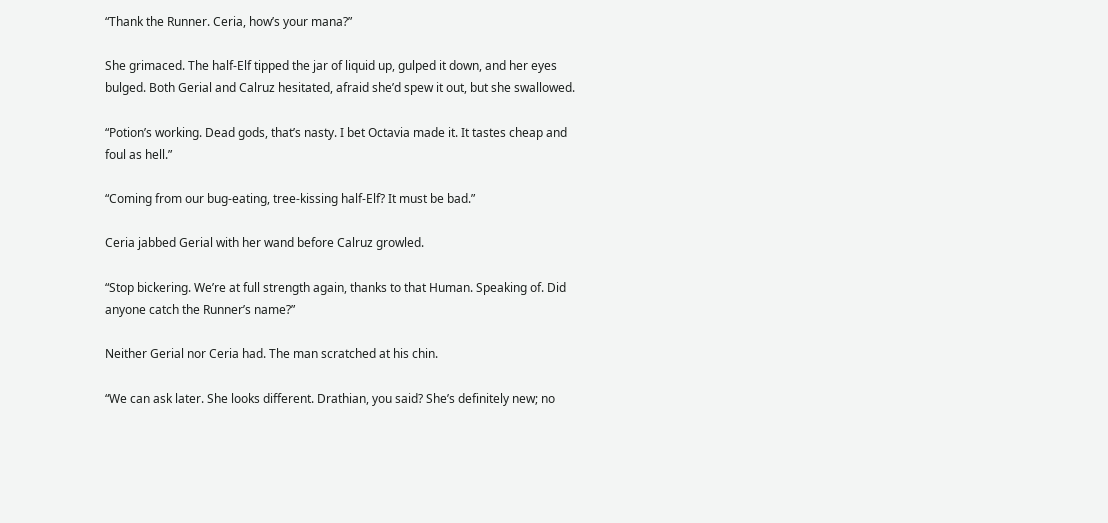“Thank the Runner. Ceria, how’s your mana?”

She grimaced. The half-Elf tipped the jar of liquid up, gulped it down, and her eyes bulged. Both Gerial and Calruz hesitated, afraid she’d spew it out, but she swallowed.

“Potion’s working. Dead gods, that’s nasty. I bet Octavia made it. It tastes cheap and foul as hell.”

“Coming from our bug-eating, tree-kissing half-Elf? It must be bad.”

Ceria jabbed Gerial with her wand before Calruz growled.

“Stop bickering. We’re at full strength again, thanks to that Human. Speaking of. Did anyone catch the Runner’s name?”

Neither Gerial nor Ceria had. The man scratched at his chin.

“We can ask later. She looks different. Drathian, you said? She’s definitely new; no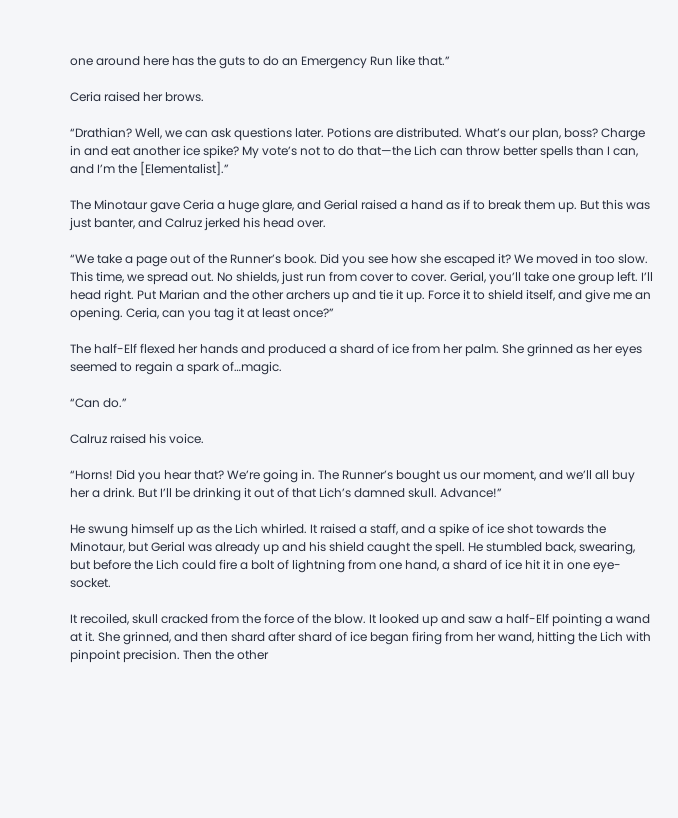one around here has the guts to do an Emergency Run like that.”

Ceria raised her brows.

“Drathian? Well, we can ask questions later. Potions are distributed. What’s our plan, boss? Charge in and eat another ice spike? My vote’s not to do that—the Lich can throw better spells than I can, and I’m the [Elementalist].”

The Minotaur gave Ceria a huge glare, and Gerial raised a hand as if to break them up. But this was just banter, and Calruz jerked his head over.

“We take a page out of the Runner’s book. Did you see how she escaped it? We moved in too slow. This time, we spread out. No shields, just run from cover to cover. Gerial, you’ll take one group left. I’ll head right. Put Marian and the other archers up and tie it up. Force it to shield itself, and give me an opening. Ceria, can you tag it at least once?”

The half-Elf flexed her hands and produced a shard of ice from her palm. She grinned as her eyes seemed to regain a spark of…magic.

“Can do.”

Calruz raised his voice.

“Horns! Did you hear that? We’re going in. The Runner’s bought us our moment, and we’ll all buy her a drink. But I’ll be drinking it out of that Lich’s damned skull. Advance!”

He swung himself up as the Lich whirled. It raised a staff, and a spike of ice shot towards the Minotaur, but Gerial was already up and his shield caught the spell. He stumbled back, swearing, but before the Lich could fire a bolt of lightning from one hand, a shard of ice hit it in one eye-socket.

It recoiled, skull cracked from the force of the blow. It looked up and saw a half-Elf pointing a wand at it. She grinned, and then shard after shard of ice began firing from her wand, hitting the Lich with pinpoint precision. Then the other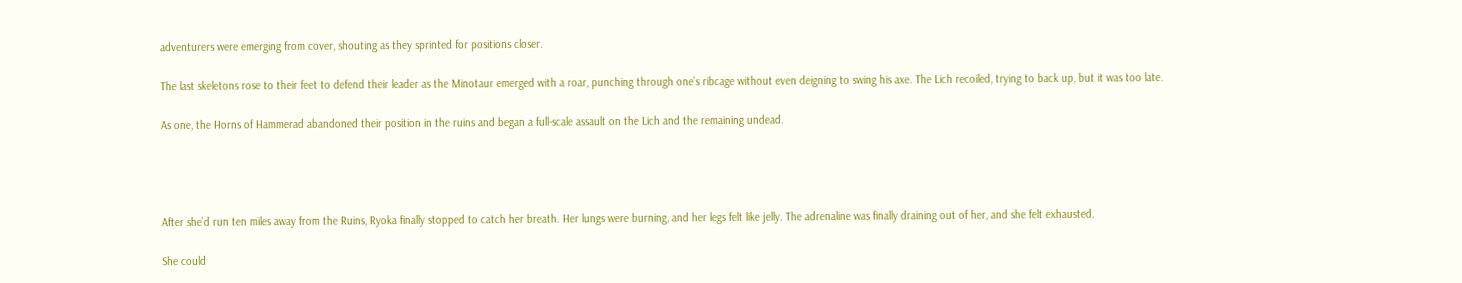adventurers were emerging from cover, shouting as they sprinted for positions closer.

The last skeletons rose to their feet to defend their leader as the Minotaur emerged with a roar, punching through one’s ribcage without even deigning to swing his axe. The Lich recoiled, trying to back up, but it was too late.

As one, the Horns of Hammerad abandoned their position in the ruins and began a full-scale assault on the Lich and the remaining undead.




After she’d run ten miles away from the Ruins, Ryoka finally stopped to catch her breath. Her lungs were burning, and her legs felt like jelly. The adrenaline was finally draining out of her, and she felt exhausted.

She could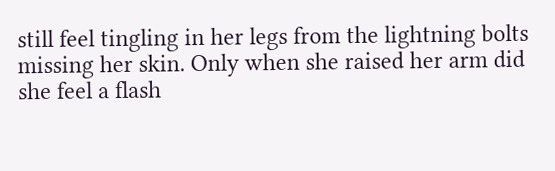still feel tingling in her legs from the lightning bolts missing her skin. Only when she raised her arm did she feel a flash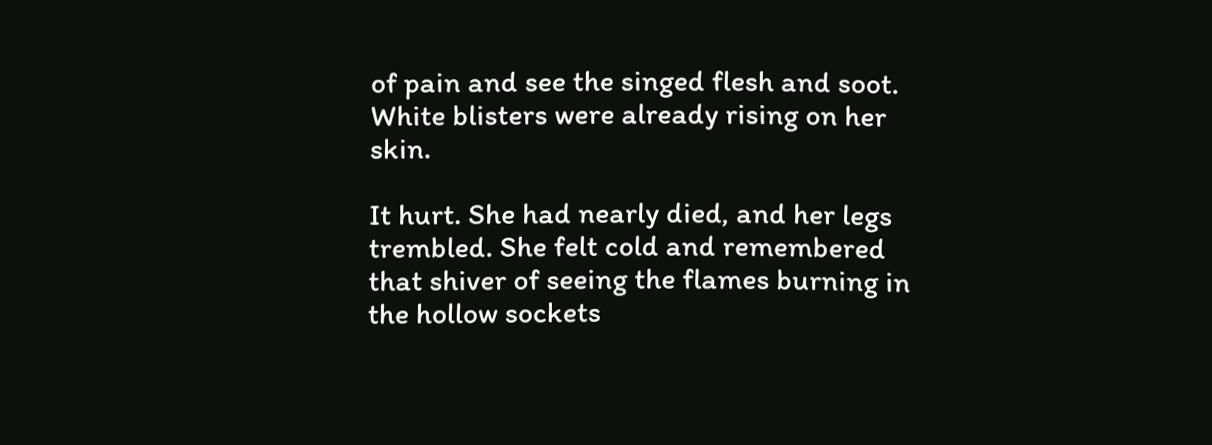of pain and see the singed flesh and soot. White blisters were already rising on her skin.

It hurt. She had nearly died, and her legs trembled. She felt cold and remembered that shiver of seeing the flames burning in the hollow sockets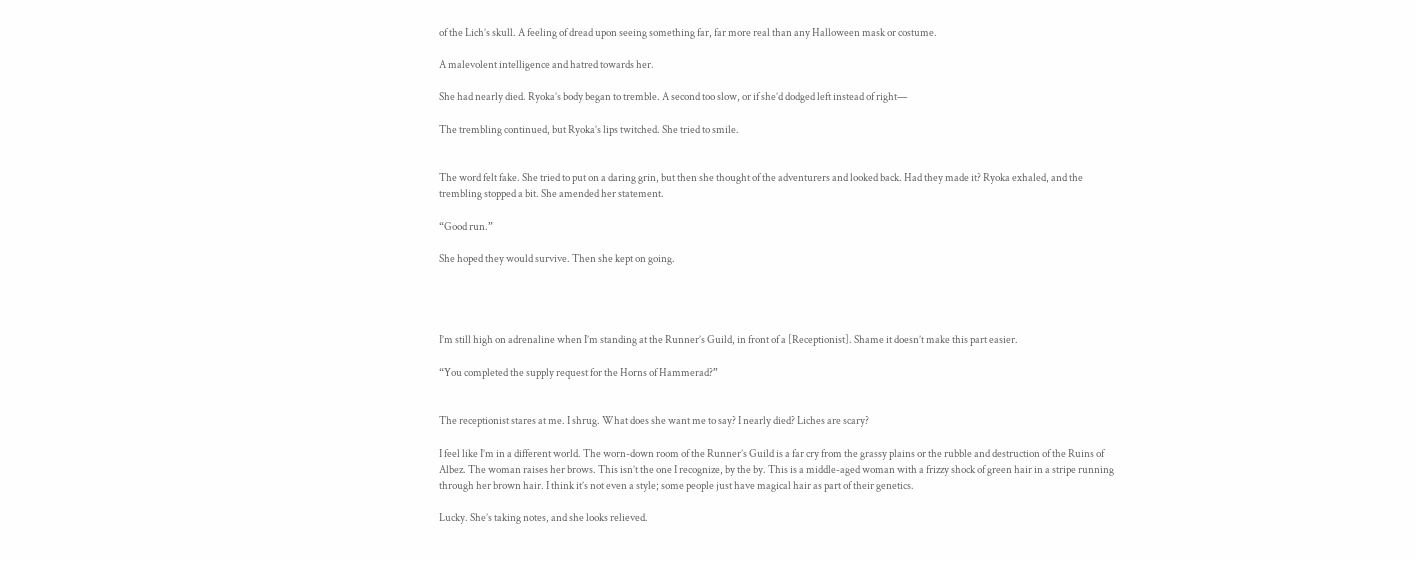of the Lich’s skull. A feeling of dread upon seeing something far, far more real than any Halloween mask or costume.

A malevolent intelligence and hatred towards her.

She had nearly died. Ryoka’s body began to tremble. A second too slow, or if she’d dodged left instead of right—

The trembling continued, but Ryoka’s lips twitched. She tried to smile.


The word felt fake. She tried to put on a daring grin, but then she thought of the adventurers and looked back. Had they made it? Ryoka exhaled, and the trembling stopped a bit. She amended her statement.

“Good run.”

She hoped they would survive. Then she kept on going.




I’m still high on adrenaline when I’m standing at the Runner’s Guild, in front of a [Receptionist]. Shame it doesn’t make this part easier.

“You completed the supply request for the Horns of Hammerad?”


The receptionist stares at me. I shrug. What does she want me to say? I nearly died? Liches are scary?

I feel like I’m in a different world. The worn-down room of the Runner’s Guild is a far cry from the grassy plains or the rubble and destruction of the Ruins of Albez. The woman raises her brows. This isn’t the one I recognize, by the by. This is a middle-aged woman with a frizzy shock of green hair in a stripe running through her brown hair. I think it’s not even a style; some people just have magical hair as part of their genetics.

Lucky. She’s taking notes, and she looks relieved.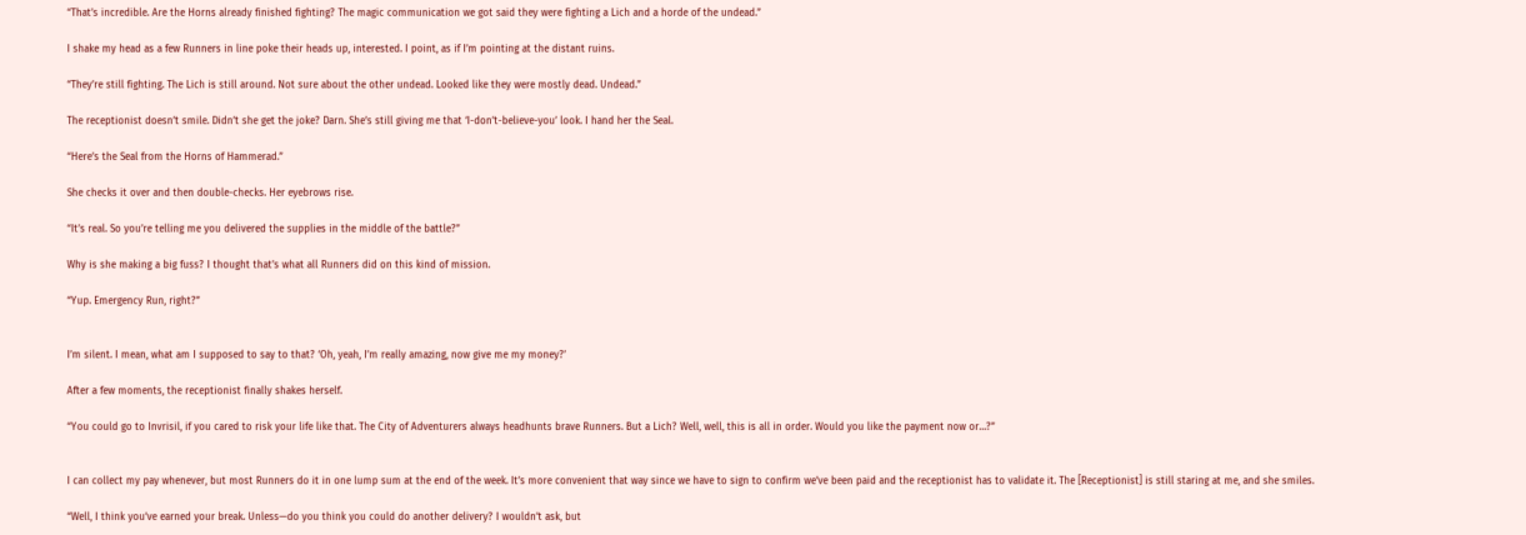“That’s incredible. Are the Horns already finished fighting? The magic communication we got said they were fighting a Lich and a horde of the undead.”

I shake my head as a few Runners in line poke their heads up, interested. I point, as if I’m pointing at the distant ruins.

“They’re still fighting. The Lich is still around. Not sure about the other undead. Looked like they were mostly dead. Undead.”

The receptionist doesn’t smile. Didn’t she get the joke? Darn. She’s still giving me that ‘I-don’t-believe-you’ look. I hand her the Seal.

“Here’s the Seal from the Horns of Hammerad.”

She checks it over and then double-checks. Her eyebrows rise.

“It’s real. So you’re telling me you delivered the supplies in the middle of the battle?”

Why is she making a big fuss? I thought that’s what all Runners did on this kind of mission.

“Yup. Emergency Run, right?”


I’m silent. I mean, what am I supposed to say to that? ‘Oh, yeah, I’m really amazing, now give me my money?’

After a few moments, the receptionist finally shakes herself.

“You could go to Invrisil, if you cared to risk your life like that. The City of Adventurers always headhunts brave Runners. But a Lich? Well, well, this is all in order. Would you like the payment now or…?”


I can collect my pay whenever, but most Runners do it in one lump sum at the end of the week. It’s more convenient that way since we have to sign to confirm we’ve been paid and the receptionist has to validate it. The [Receptionist] is still staring at me, and she smiles.

“Well, I think you’ve earned your break. Unless—do you think you could do another delivery? I wouldn’t ask, but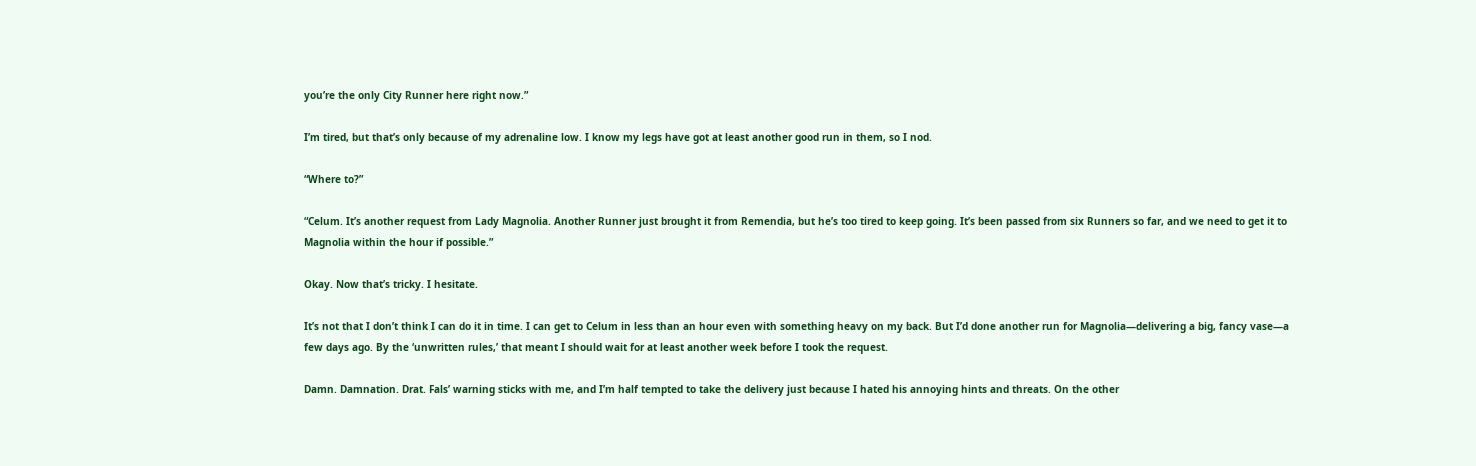you’re the only City Runner here right now.”

I’m tired, but that’s only because of my adrenaline low. I know my legs have got at least another good run in them, so I nod.

“Where to?”

“Celum. It’s another request from Lady Magnolia. Another Runner just brought it from Remendia, but he’s too tired to keep going. It’s been passed from six Runners so far, and we need to get it to Magnolia within the hour if possible.”

Okay. Now that’s tricky. I hesitate.

It’s not that I don’t think I can do it in time. I can get to Celum in less than an hour even with something heavy on my back. But I’d done another run for Magnolia—delivering a big, fancy vase—a few days ago. By the ‘unwritten rules,’ that meant I should wait for at least another week before I took the request.

Damn. Damnation. Drat. Fals’ warning sticks with me, and I’m half tempted to take the delivery just because I hated his annoying hints and threats. On the other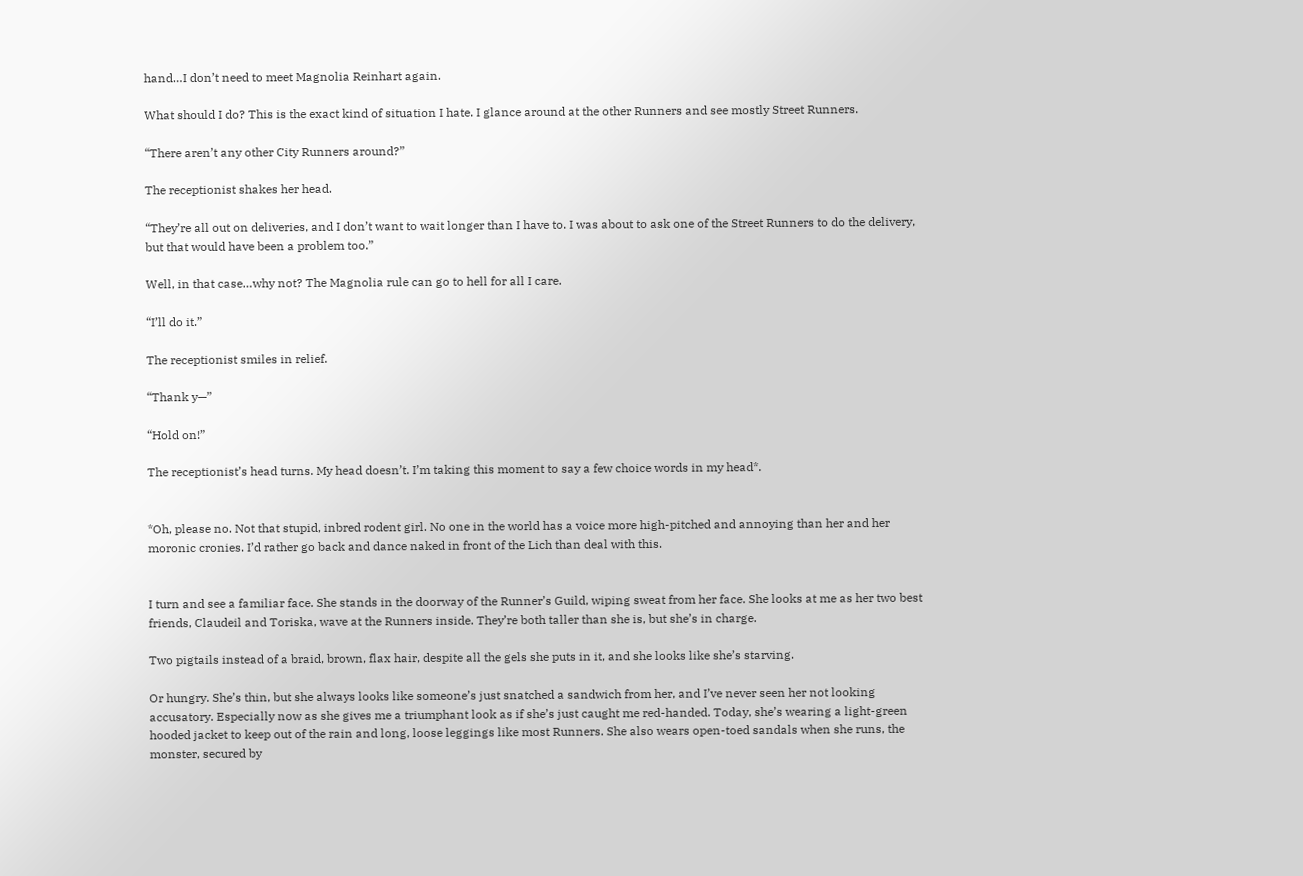hand…I don’t need to meet Magnolia Reinhart again.

What should I do? This is the exact kind of situation I hate. I glance around at the other Runners and see mostly Street Runners.

“There aren’t any other City Runners around?”

The receptionist shakes her head.

“They’re all out on deliveries, and I don’t want to wait longer than I have to. I was about to ask one of the Street Runners to do the delivery, but that would have been a problem too.”

Well, in that case…why not? The Magnolia rule can go to hell for all I care.

“I’ll do it.”

The receptionist smiles in relief.

“Thank y—”

“Hold on!”

The receptionist’s head turns. My head doesn’t. I’m taking this moment to say a few choice words in my head*.


*Oh, please no. Not that stupid, inbred rodent girl. No one in the world has a voice more high-pitched and annoying than her and her moronic cronies. I’d rather go back and dance naked in front of the Lich than deal with this.


I turn and see a familiar face. She stands in the doorway of the Runner’s Guild, wiping sweat from her face. She looks at me as her two best friends, Claudeil and Toriska, wave at the Runners inside. They’re both taller than she is, but she’s in charge.

Two pigtails instead of a braid, brown, flax hair, despite all the gels she puts in it, and she looks like she’s starving.

Or hungry. She’s thin, but she always looks like someone’s just snatched a sandwich from her, and I’ve never seen her not looking accusatory. Especially now as she gives me a triumphant look as if she’s just caught me red-handed. Today, she’s wearing a light-green hooded jacket to keep out of the rain and long, loose leggings like most Runners. She also wears open-toed sandals when she runs, the monster, secured by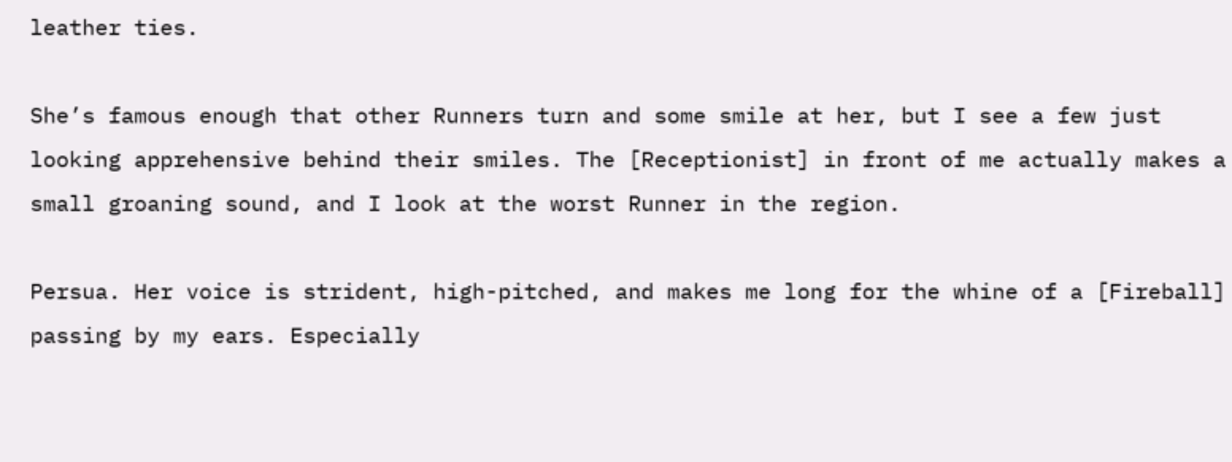leather ties.

She’s famous enough that other Runners turn and some smile at her, but I see a few just looking apprehensive behind their smiles. The [Receptionist] in front of me actually makes a small groaning sound, and I look at the worst Runner in the region.

Persua. Her voice is strident, high-pitched, and makes me long for the whine of a [Fireball] passing by my ears. Especially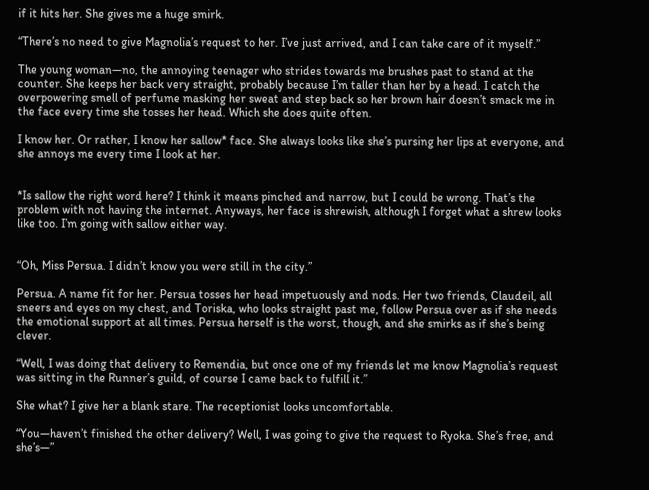if it hits her. She gives me a huge smirk.

“There’s no need to give Magnolia’s request to her. I’ve just arrived, and I can take care of it myself.”

The young woman—no, the annoying teenager who strides towards me brushes past to stand at the counter. She keeps her back very straight, probably because I’m taller than her by a head. I catch the overpowering smell of perfume masking her sweat and step back so her brown hair doesn’t smack me in the face every time she tosses her head. Which she does quite often.

I know her. Or rather, I know her sallow* face. She always looks like she’s pursing her lips at everyone, and she annoys me every time I look at her.


*Is sallow the right word here? I think it means pinched and narrow, but I could be wrong. That’s the problem with not having the internet. Anyways, her face is shrewish, although I forget what a shrew looks like too. I’m going with sallow either way.


“Oh, Miss Persua. I didn’t know you were still in the city.”

Persua. A name fit for her. Persua tosses her head impetuously and nods. Her two friends, Claudeil, all sneers and eyes on my chest, and Toriska, who looks straight past me, follow Persua over as if she needs the emotional support at all times. Persua herself is the worst, though, and she smirks as if she’s being clever.

“Well, I was doing that delivery to Remendia, but once one of my friends let me know Magnolia’s request was sitting in the Runner’s guild, of course I came back to fulfill it.”

She what? I give her a blank stare. The receptionist looks uncomfortable.

“You—haven’t finished the other delivery? Well, I was going to give the request to Ryoka. She’s free, and she’s—”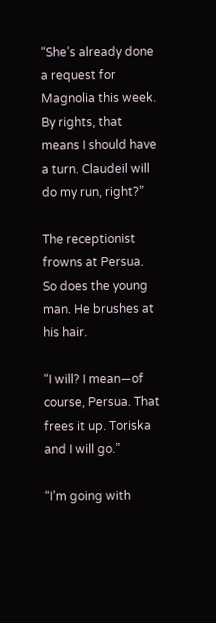“She’s already done a request for Magnolia this week. By rights, that means I should have a turn. Claudeil will do my run, right?”

The receptionist frowns at Persua. So does the young man. He brushes at his hair.

“I will? I mean—of course, Persua. That frees it up. Toriska and I will go.”

“I’m going with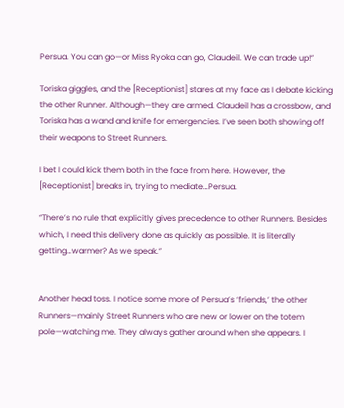Persua. You can go—or Miss Ryoka can go, Claudeil. We can trade up!”

Toriska giggles, and the [Receptionist] stares at my face as I debate kicking the other Runner. Although—they are armed. Claudeil has a crossbow, and Toriska has a wand and knife for emergencies. I’ve seen both showing off their weapons to Street Runners.

I bet I could kick them both in the face from here. However, the [Receptionist] breaks in, trying to mediate…Persua.

“There’s no rule that explicitly gives precedence to other Runners. Besides which, I need this delivery done as quickly as possible. It is literally getting…warmer? As we speak.”


Another head toss. I notice some more of Persua’s ‘friends,’ the other Runners—mainly Street Runners who are new or lower on the totem pole—watching me. They always gather around when she appears. I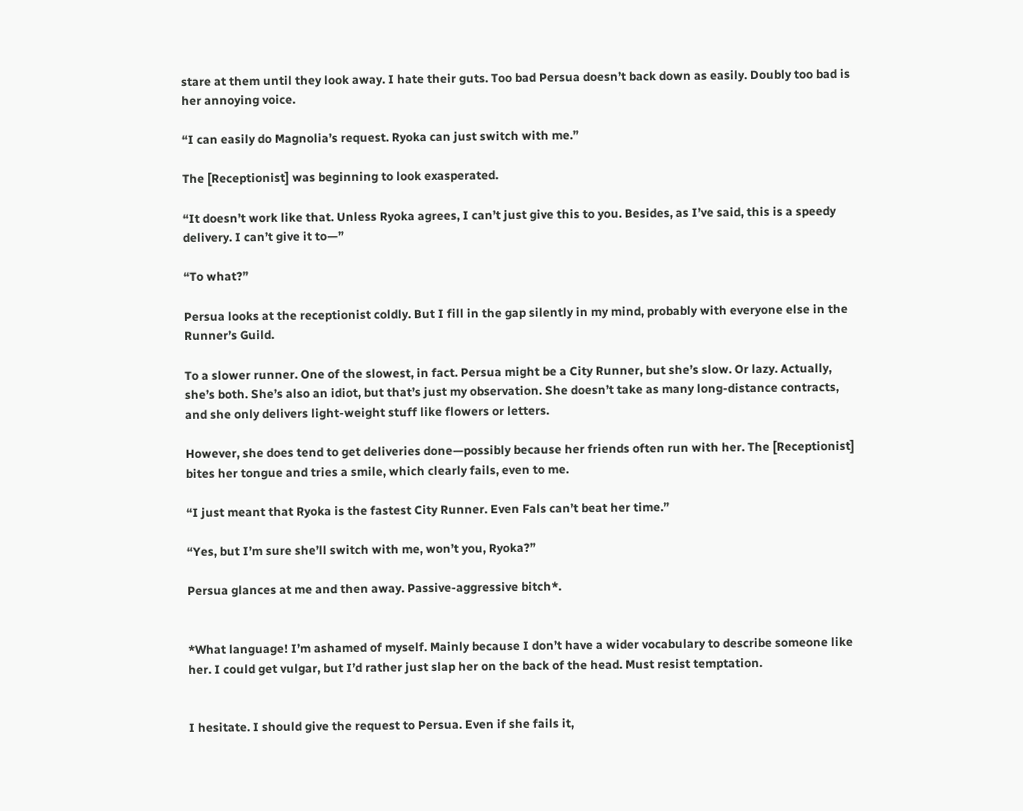stare at them until they look away. I hate their guts. Too bad Persua doesn’t back down as easily. Doubly too bad is her annoying voice.

“I can easily do Magnolia’s request. Ryoka can just switch with me.”

The [Receptionist] was beginning to look exasperated.

“It doesn’t work like that. Unless Ryoka agrees, I can’t just give this to you. Besides, as I’ve said, this is a speedy delivery. I can’t give it to—”

“To what?”

Persua looks at the receptionist coldly. But I fill in the gap silently in my mind, probably with everyone else in the Runner’s Guild.

To a slower runner. One of the slowest, in fact. Persua might be a City Runner, but she’s slow. Or lazy. Actually, she’s both. She’s also an idiot, but that’s just my observation. She doesn’t take as many long-distance contracts, and she only delivers light-weight stuff like flowers or letters.

However, she does tend to get deliveries done—possibly because her friends often run with her. The [Receptionist] bites her tongue and tries a smile, which clearly fails, even to me.

“I just meant that Ryoka is the fastest City Runner. Even Fals can’t beat her time.”

“Yes, but I’m sure she’ll switch with me, won’t you, Ryoka?”

Persua glances at me and then away. Passive-aggressive bitch*.


*What language! I’m ashamed of myself. Mainly because I don’t have a wider vocabulary to describe someone like her. I could get vulgar, but I’d rather just slap her on the back of the head. Must resist temptation.


I hesitate. I should give the request to Persua. Even if she fails it,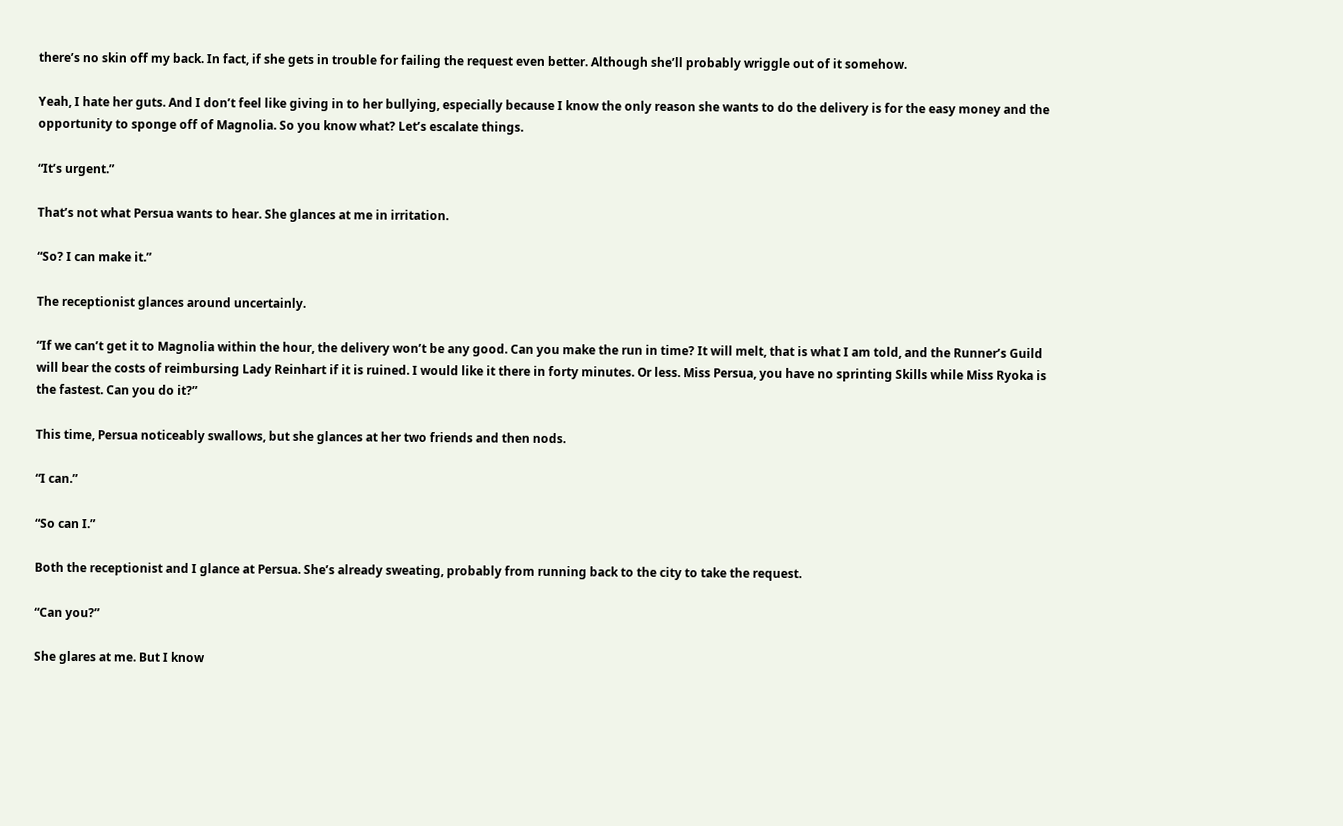there’s no skin off my back. In fact, if she gets in trouble for failing the request even better. Although she’ll probably wriggle out of it somehow.

Yeah, I hate her guts. And I don’t feel like giving in to her bullying, especially because I know the only reason she wants to do the delivery is for the easy money and the opportunity to sponge off of Magnolia. So you know what? Let’s escalate things.

“It’s urgent.”

That’s not what Persua wants to hear. She glances at me in irritation.

“So? I can make it.”

The receptionist glances around uncertainly.

“If we can’t get it to Magnolia within the hour, the delivery won’t be any good. Can you make the run in time? It will melt, that is what I am told, and the Runner’s Guild will bear the costs of reimbursing Lady Reinhart if it is ruined. I would like it there in forty minutes. Or less. Miss Persua, you have no sprinting Skills while Miss Ryoka is the fastest. Can you do it?”

This time, Persua noticeably swallows, but she glances at her two friends and then nods.

“I can.”

“So can I.”

Both the receptionist and I glance at Persua. She’s already sweating, probably from running back to the city to take the request.

“Can you?”

She glares at me. But I know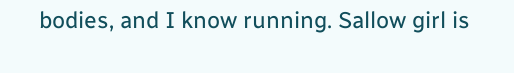bodies, and I know running. Sallow girl is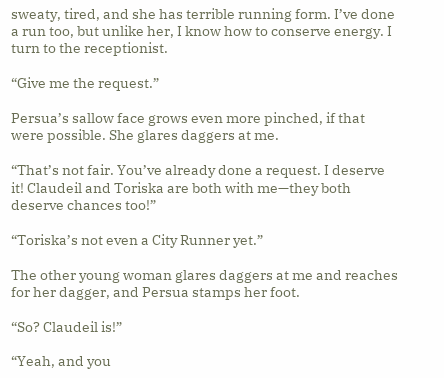sweaty, tired, and she has terrible running form. I’ve done a run too, but unlike her, I know how to conserve energy. I turn to the receptionist.

“Give me the request.”

Persua’s sallow face grows even more pinched, if that were possible. She glares daggers at me.

“That’s not fair. You’ve already done a request. I deserve it! Claudeil and Toriska are both with me—they both deserve chances too!”

“Toriska’s not even a City Runner yet.”

The other young woman glares daggers at me and reaches for her dagger, and Persua stamps her foot.

“So? Claudeil is!”

“Yeah, and you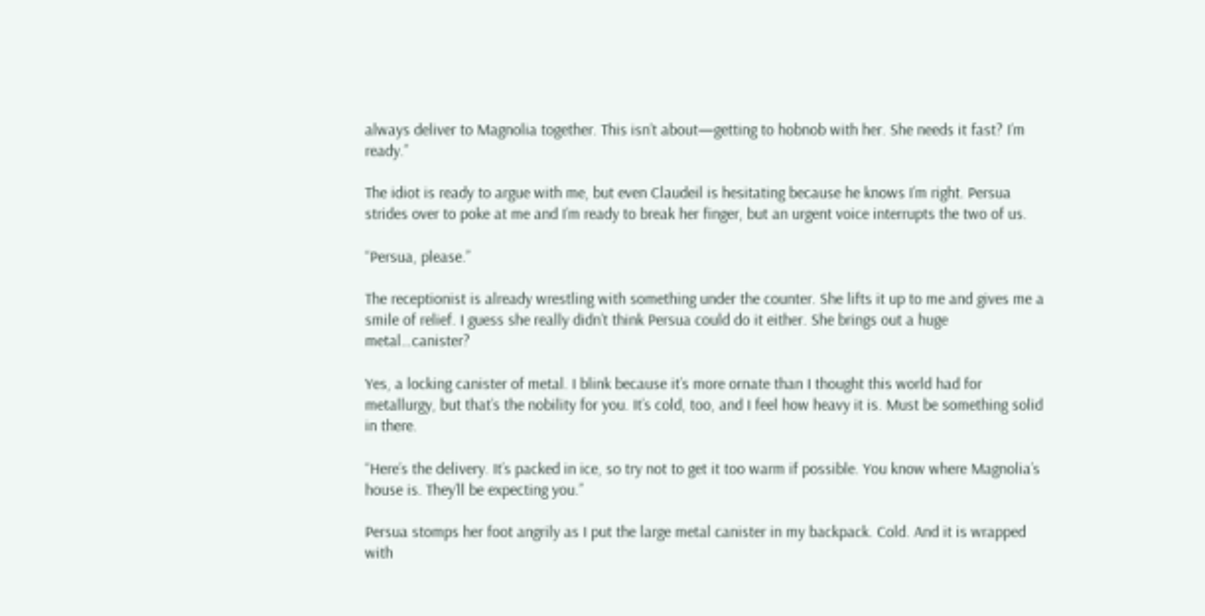always deliver to Magnolia together. This isn’t about—getting to hobnob with her. She needs it fast? I’m ready.”

The idiot is ready to argue with me, but even Claudeil is hesitating because he knows I’m right. Persua strides over to poke at me and I’m ready to break her finger, but an urgent voice interrupts the two of us.

“Persua, please.”

The receptionist is already wrestling with something under the counter. She lifts it up to me and gives me a smile of relief. I guess she really didn’t think Persua could do it either. She brings out a huge metal…canister?

Yes, a locking canister of metal. I blink because it’s more ornate than I thought this world had for metallurgy, but that’s the nobility for you. It’s cold, too, and I feel how heavy it is. Must be something solid in there.

“Here’s the delivery. It’s packed in ice, so try not to get it too warm if possible. You know where Magnolia’s house is. They’ll be expecting you.”

Persua stomps her foot angrily as I put the large metal canister in my backpack. Cold. And it is wrapped with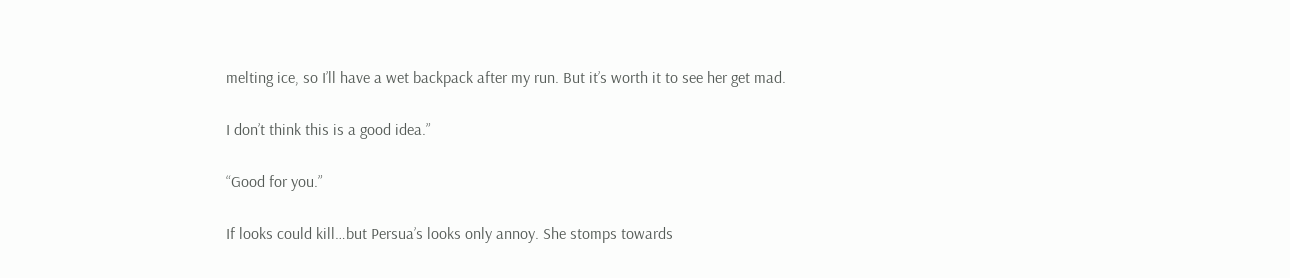melting ice, so I’ll have a wet backpack after my run. But it’s worth it to see her get mad.

I don’t think this is a good idea.”

“Good for you.”

If looks could kill…but Persua’s looks only annoy. She stomps towards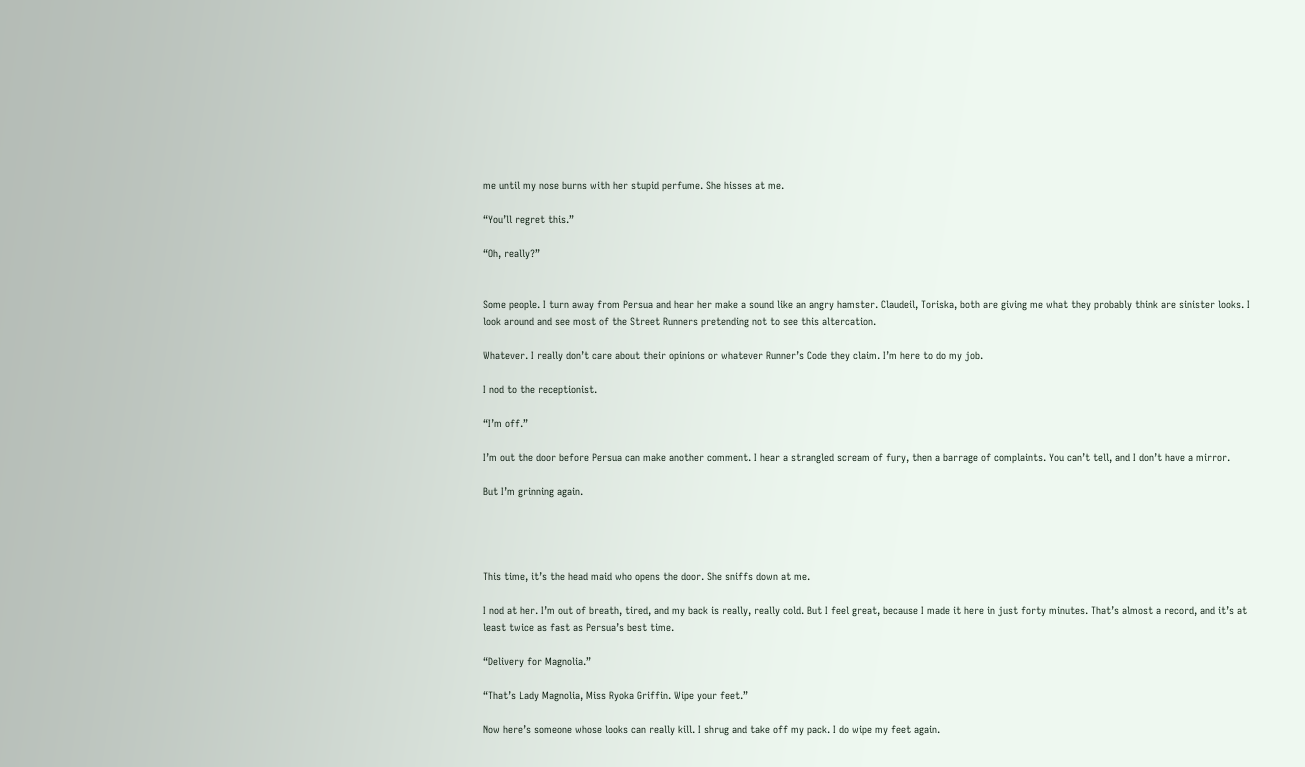me until my nose burns with her stupid perfume. She hisses at me.

“You’ll regret this.”

“Oh, really?”


Some people. I turn away from Persua and hear her make a sound like an angry hamster. Claudeil, Toriska, both are giving me what they probably think are sinister looks. I look around and see most of the Street Runners pretending not to see this altercation.

Whatever. I really don’t care about their opinions or whatever Runner’s Code they claim. I’m here to do my job.

I nod to the receptionist.

“I’m off.”

I’m out the door before Persua can make another comment. I hear a strangled scream of fury, then a barrage of complaints. You can’t tell, and I don’t have a mirror.

But I’m grinning again.




This time, it’s the head maid who opens the door. She sniffs down at me.

I nod at her. I’m out of breath, tired, and my back is really, really cold. But I feel great, because I made it here in just forty minutes. That’s almost a record, and it’s at least twice as fast as Persua’s best time.

“Delivery for Magnolia.”

“That’s Lady Magnolia, Miss Ryoka Griffin. Wipe your feet.”

Now here’s someone whose looks can really kill. I shrug and take off my pack. I do wipe my feet again.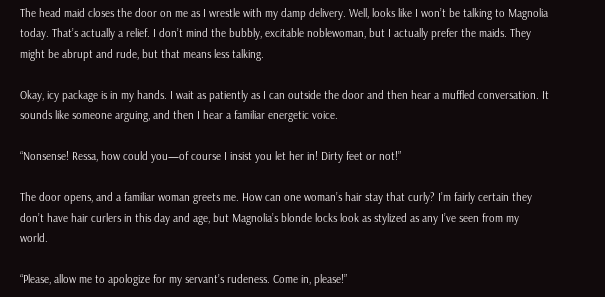The head maid closes the door on me as I wrestle with my damp delivery. Well, looks like I won’t be talking to Magnolia today. That’s actually a relief. I don’t mind the bubbly, excitable noblewoman, but I actually prefer the maids. They might be abrupt and rude, but that means less talking.

Okay, icy package is in my hands. I wait as patiently as I can outside the door and then hear a muffled conversation. It sounds like someone arguing, and then I hear a familiar energetic voice.

“Nonsense! Ressa, how could you—of course I insist you let her in! Dirty feet or not!”

The door opens, and a familiar woman greets me. How can one woman’s hair stay that curly? I’m fairly certain they don’t have hair curlers in this day and age, but Magnolia’s blonde locks look as stylized as any I’ve seen from my world.

“Please, allow me to apologize for my servant’s rudeness. Come in, please!”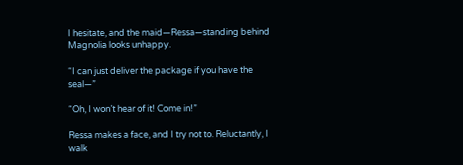I hesitate, and the maid—Ressa—standing behind Magnolia looks unhappy.

“I can just deliver the package if you have the seal—”

“Oh, I won’t hear of it! Come in!”

Ressa makes a face, and I try not to. Reluctantly, I walk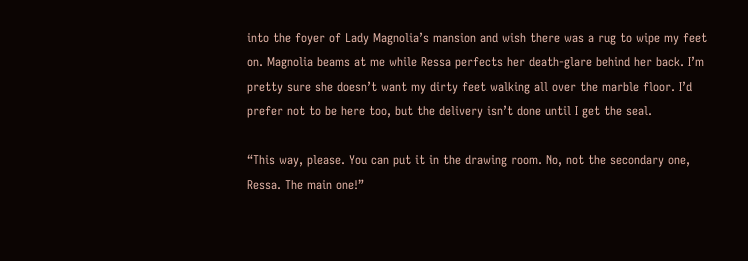into the foyer of Lady Magnolia’s mansion and wish there was a rug to wipe my feet on. Magnolia beams at me while Ressa perfects her death-glare behind her back. I’m pretty sure she doesn’t want my dirty feet walking all over the marble floor. I’d prefer not to be here too, but the delivery isn’t done until I get the seal.

“This way, please. You can put it in the drawing room. No, not the secondary one, Ressa. The main one!”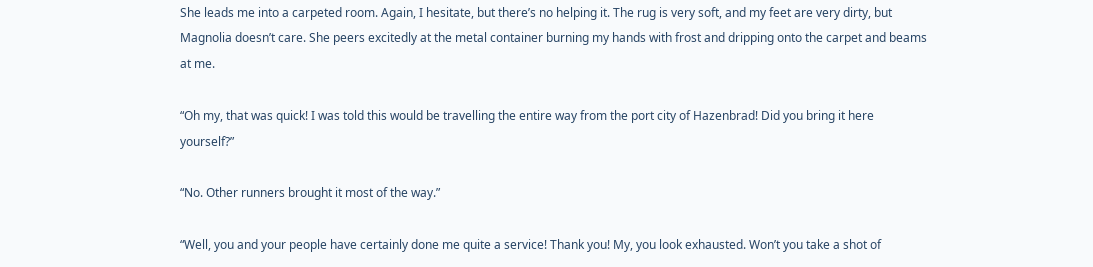She leads me into a carpeted room. Again, I hesitate, but there’s no helping it. The rug is very soft, and my feet are very dirty, but Magnolia doesn’t care. She peers excitedly at the metal container burning my hands with frost and dripping onto the carpet and beams at me.

“Oh my, that was quick! I was told this would be travelling the entire way from the port city of Hazenbrad! Did you bring it here yourself?”

“No. Other runners brought it most of the way.”

“Well, you and your people have certainly done me quite a service! Thank you! My, you look exhausted. Won’t you take a shot of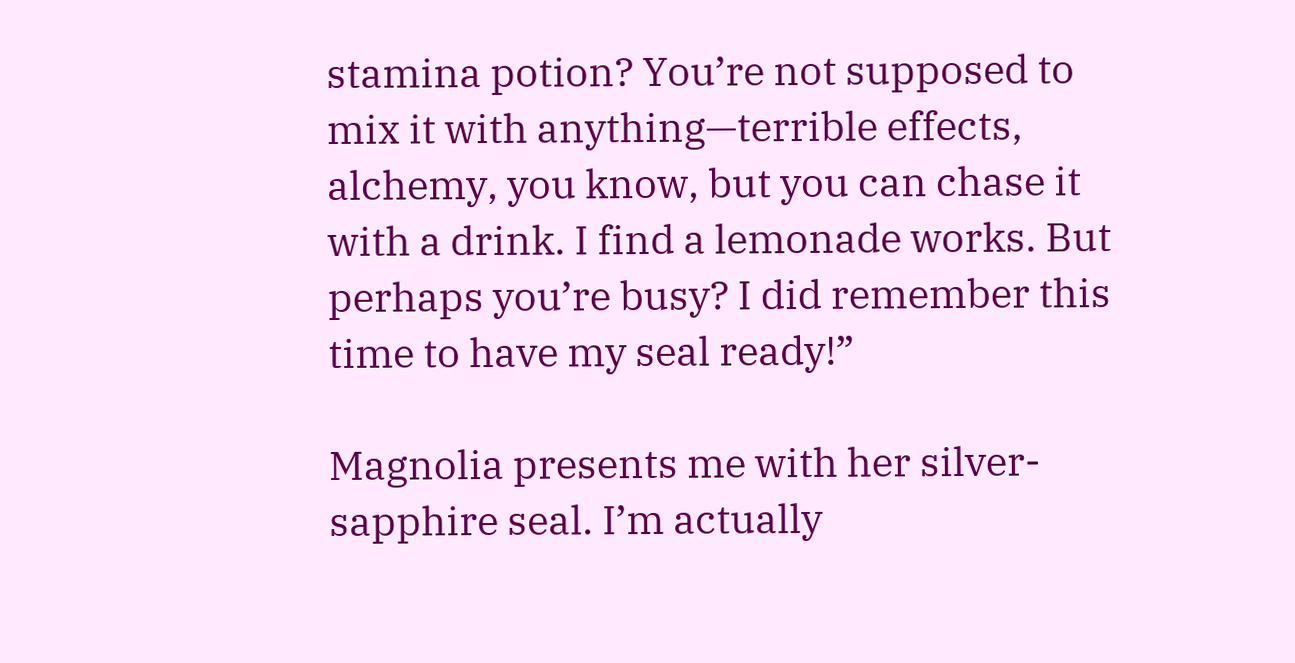stamina potion? You’re not supposed to mix it with anything—terrible effects, alchemy, you know, but you can chase it with a drink. I find a lemonade works. But perhaps you’re busy? I did remember this time to have my seal ready!”

Magnolia presents me with her silver-sapphire seal. I’m actually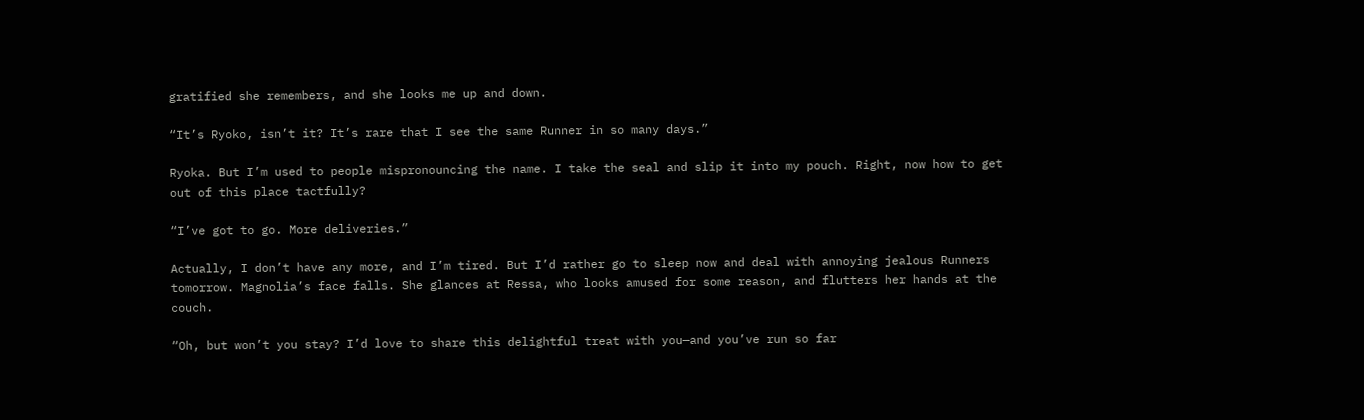gratified she remembers, and she looks me up and down.

“It’s Ryoko, isn’t it? It’s rare that I see the same Runner in so many days.”

Ryoka. But I’m used to people mispronouncing the name. I take the seal and slip it into my pouch. Right, now how to get out of this place tactfully?

“I’ve got to go. More deliveries.”

Actually, I don’t have any more, and I’m tired. But I’d rather go to sleep now and deal with annoying jealous Runners tomorrow. Magnolia’s face falls. She glances at Ressa, who looks amused for some reason, and flutters her hands at the couch.

“Oh, but won’t you stay? I’d love to share this delightful treat with you—and you’ve run so far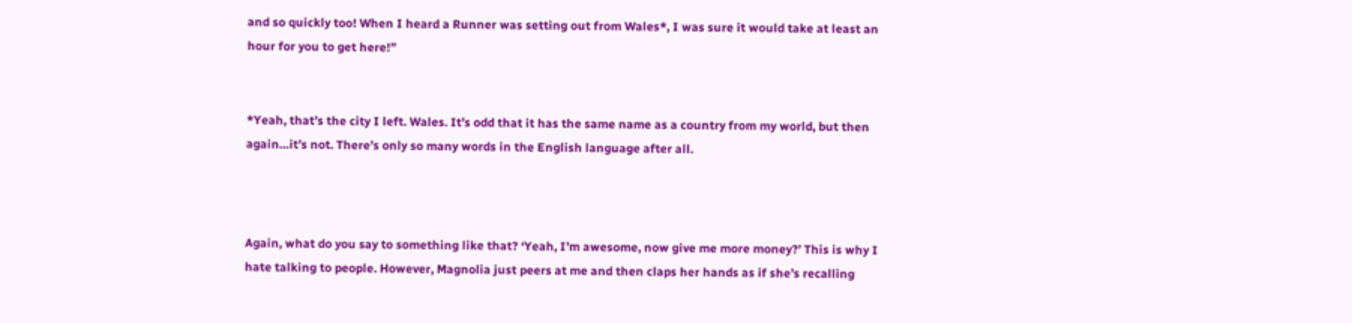and so quickly too! When I heard a Runner was setting out from Wales*, I was sure it would take at least an hour for you to get here!”


*Yeah, that’s the city I left. Wales. It’s odd that it has the same name as a country from my world, but then again…it’s not. There’s only so many words in the English language after all.



Again, what do you say to something like that? ‘Yeah, I’m awesome, now give me more money?’ This is why I hate talking to people. However, Magnolia just peers at me and then claps her hands as if she’s recalling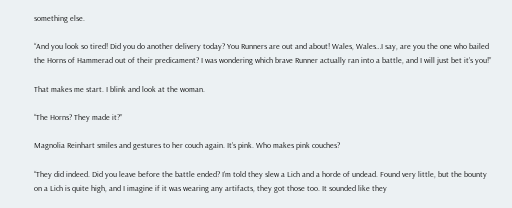something else.

“And you look so tired! Did you do another delivery today? You Runners are out and about! Wales, Wales…I say, are you the one who bailed the Horns of Hammerad out of their predicament? I was wondering which brave Runner actually ran into a battle, and I will just bet it’s you!”

That makes me start. I blink and look at the woman.

“The Horns? They made it?”

Magnolia Reinhart smiles and gestures to her couch again. It’s pink. Who makes pink couches?

“They did indeed. Did you leave before the battle ended? I’m told they slew a Lich and a horde of undead. Found very little, but the bounty on a Lich is quite high, and I imagine if it was wearing any artifacts, they got those too. It sounded like they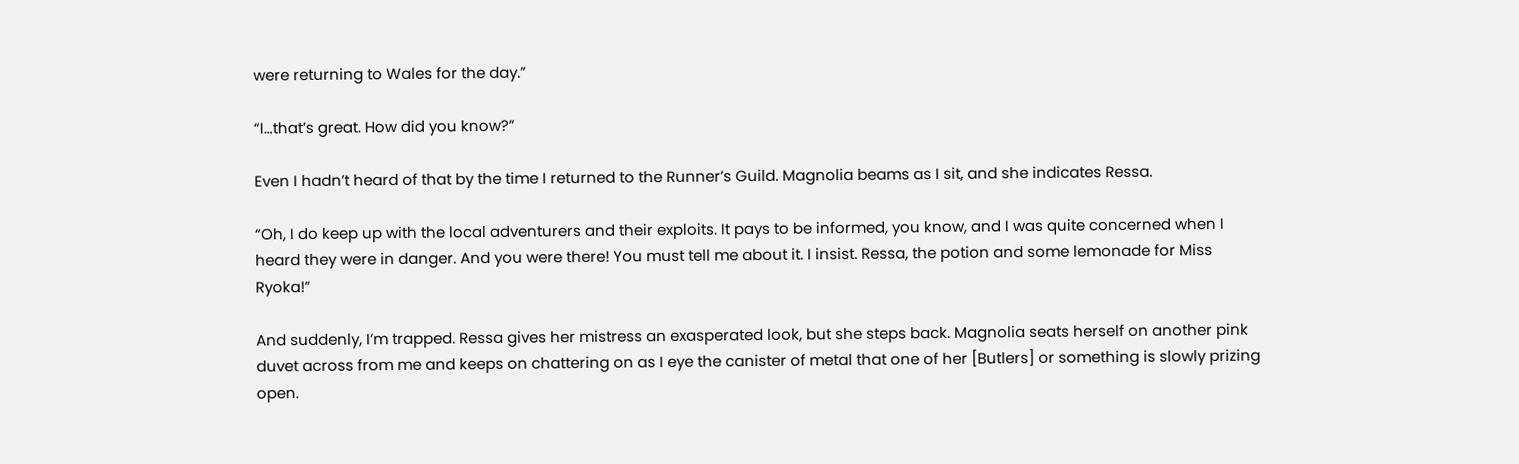were returning to Wales for the day.”

“I…that’s great. How did you know?”

Even I hadn’t heard of that by the time I returned to the Runner’s Guild. Magnolia beams as I sit, and she indicates Ressa.

“Oh, I do keep up with the local adventurers and their exploits. It pays to be informed, you know, and I was quite concerned when I heard they were in danger. And you were there! You must tell me about it. I insist. Ressa, the potion and some lemonade for Miss Ryoka!”

And suddenly, I’m trapped. Ressa gives her mistress an exasperated look, but she steps back. Magnolia seats herself on another pink duvet across from me and keeps on chattering on as I eye the canister of metal that one of her [Butlers] or something is slowly prizing open.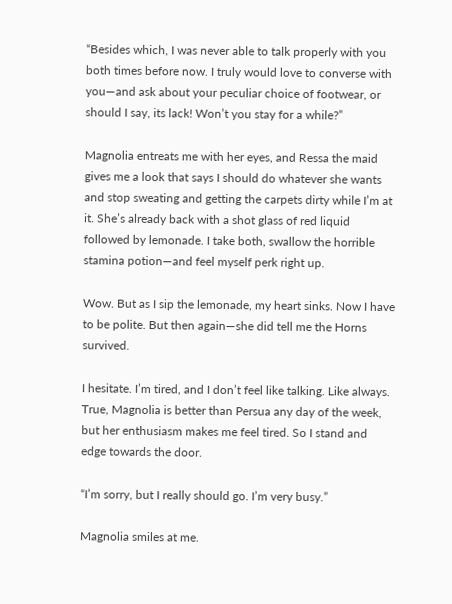“Besides which, I was never able to talk properly with you both times before now. I truly would love to converse with you—and ask about your peculiar choice of footwear, or should I say, its lack! Won’t you stay for a while?”

Magnolia entreats me with her eyes, and Ressa the maid gives me a look that says I should do whatever she wants and stop sweating and getting the carpets dirty while I’m at it. She’s already back with a shot glass of red liquid followed by lemonade. I take both, swallow the horrible stamina potion—and feel myself perk right up.

Wow. But as I sip the lemonade, my heart sinks. Now I have to be polite. But then again—she did tell me the Horns survived.

I hesitate. I’m tired, and I don’t feel like talking. Like always. True, Magnolia is better than Persua any day of the week, but her enthusiasm makes me feel tired. So I stand and edge towards the door.

“I’m sorry, but I really should go. I’m very busy.”

Magnolia smiles at me.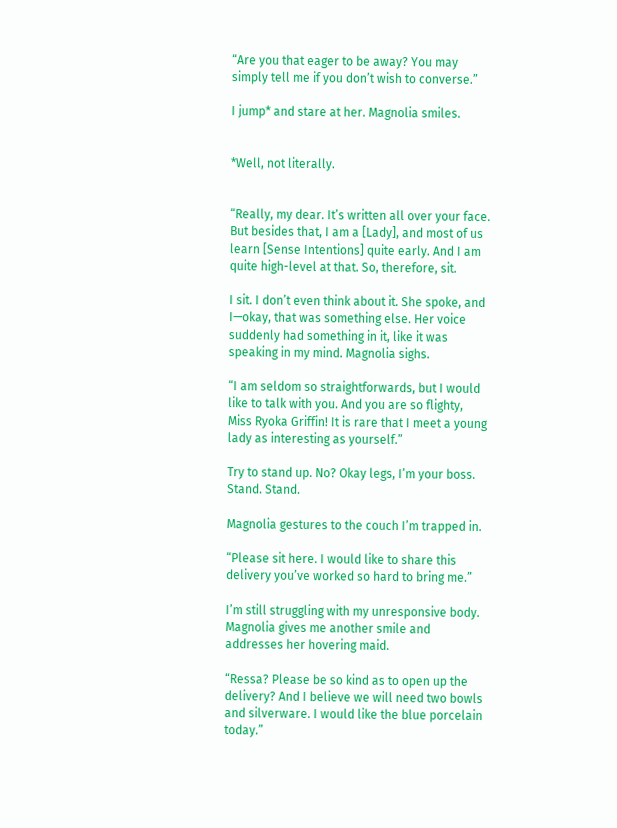“Are you that eager to be away? You may simply tell me if you don’t wish to converse.”

I jump* and stare at her. Magnolia smiles.


*Well, not literally.


“Really, my dear. It’s written all over your face. But besides that, I am a [Lady], and most of us learn [Sense Intentions] quite early. And I am quite high-level at that. So, therefore, sit.

I sit. I don’t even think about it. She spoke, and I—okay, that was something else. Her voice suddenly had something in it, like it was speaking in my mind. Magnolia sighs.

“I am seldom so straightforwards, but I would like to talk with you. And you are so flighty, Miss Ryoka Griffin! It is rare that I meet a young lady as interesting as yourself.”

Try to stand up. No? Okay legs, I’m your boss. Stand. Stand.

Magnolia gestures to the couch I’m trapped in.

“Please sit here. I would like to share this delivery you’ve worked so hard to bring me.”

I’m still struggling with my unresponsive body. Magnolia gives me another smile and addresses her hovering maid.

“Ressa? Please be so kind as to open up the delivery? And I believe we will need two bowls and silverware. I would like the blue porcelain today.”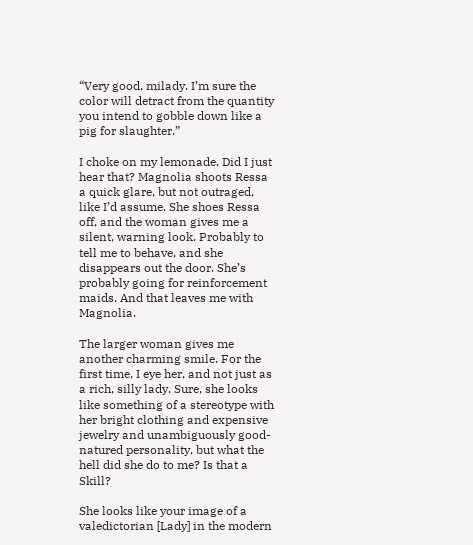“Very good, milady. I’m sure the color will detract from the quantity you intend to gobble down like a pig for slaughter.”

I choke on my lemonade. Did I just hear that? Magnolia shoots Ressa a quick glare, but not outraged, like I’d assume. She shoes Ressa off, and the woman gives me a silent, warning look. Probably to tell me to behave, and she disappears out the door. She’s probably going for reinforcement maids. And that leaves me with Magnolia.

The larger woman gives me another charming smile. For the first time, I eye her, and not just as a rich, silly lady. Sure, she looks like something of a stereotype with her bright clothing and expensive jewelry and unambiguously good-natured personality, but what the hell did she do to me? Is that a Skill?

She looks like your image of a valedictorian [Lady] in the modern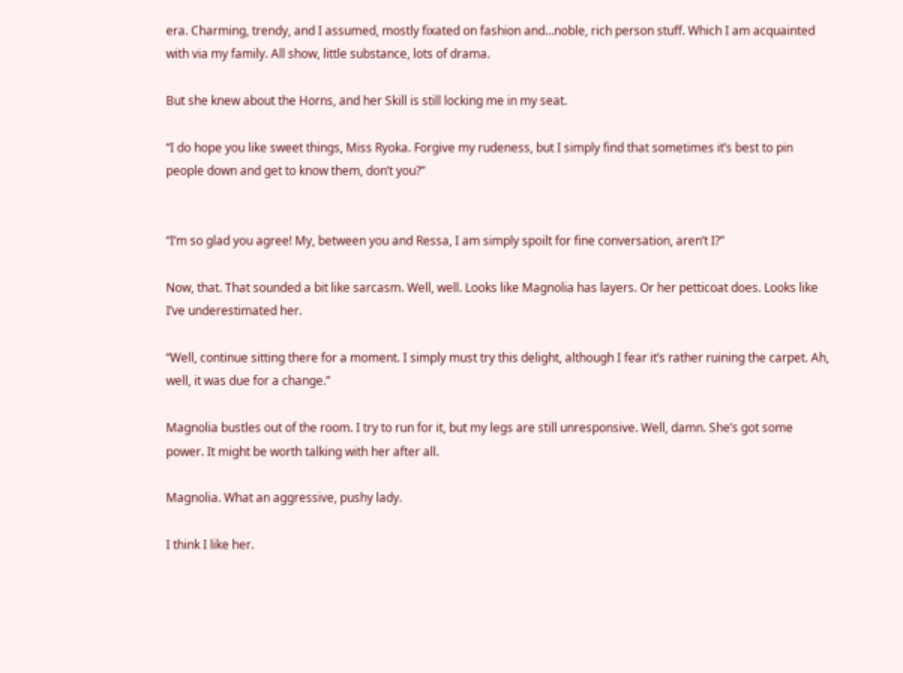era. Charming, trendy, and I assumed, mostly fixated on fashion and…noble, rich person stuff. Which I am acquainted with via my family. All show, little substance, lots of drama.

But she knew about the Horns, and her Skill is still locking me in my seat.

“I do hope you like sweet things, Miss Ryoka. Forgive my rudeness, but I simply find that sometimes it’s best to pin people down and get to know them, don’t you?”


“I’m so glad you agree! My, between you and Ressa, I am simply spoilt for fine conversation, aren’t I?”

Now, that. That sounded a bit like sarcasm. Well, well. Looks like Magnolia has layers. Or her petticoat does. Looks like I’ve underestimated her.

“Well, continue sitting there for a moment. I simply must try this delight, although I fear it’s rather ruining the carpet. Ah, well, it was due for a change.”

Magnolia bustles out of the room. I try to run for it, but my legs are still unresponsive. Well, damn. She’s got some power. It might be worth talking with her after all.

Magnolia. What an aggressive, pushy lady.

I think I like her.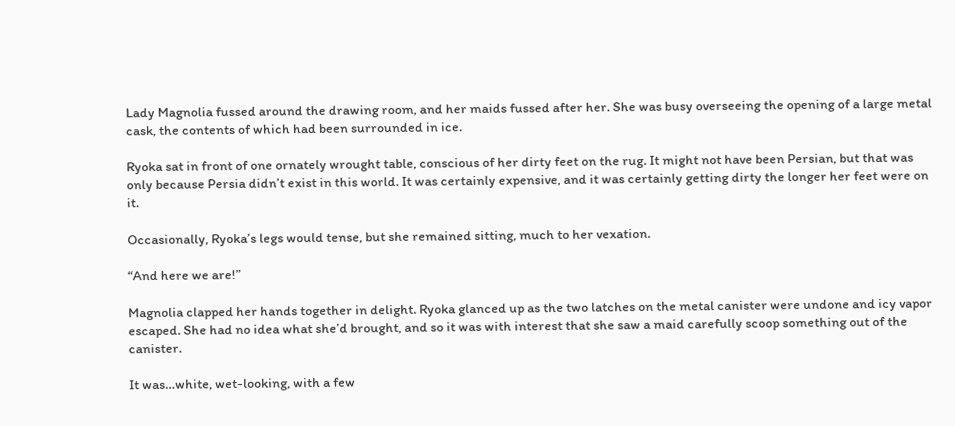Lady Magnolia fussed around the drawing room, and her maids fussed after her. She was busy overseeing the opening of a large metal cask, the contents of which had been surrounded in ice.

Ryoka sat in front of one ornately wrought table, conscious of her dirty feet on the rug. It might not have been Persian, but that was only because Persia didn’t exist in this world. It was certainly expensive, and it was certainly getting dirty the longer her feet were on it.

Occasionally, Ryoka’s legs would tense, but she remained sitting, much to her vexation.

“And here we are!”

Magnolia clapped her hands together in delight. Ryoka glanced up as the two latches on the metal canister were undone and icy vapor escaped. She had no idea what she’d brought, and so it was with interest that she saw a maid carefully scoop something out of the canister.

It was…white, wet-looking, with a few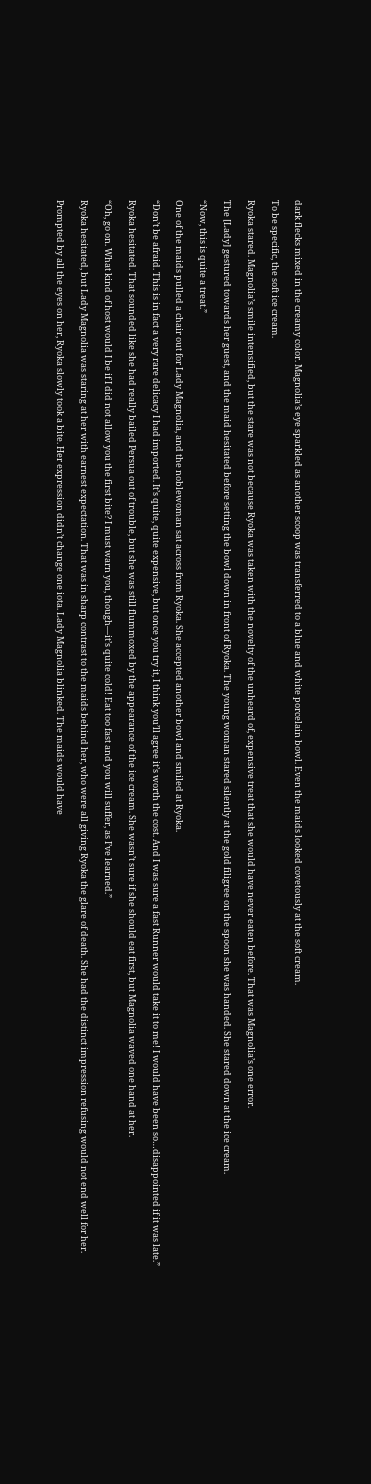dark flecks mixed in the creamy color. Magnolia’s eye sparkled as another scoop was transferred to a blue and white porcelain bowl. Even the maids looked covetously at the soft cream.

To be specific, the soft ice cream.

Ryoka stared. Magnolia’s smile intensified, but the stare was not because Ryoka was taken with the novelty of the unheard of, expensive treat that she would have never eaten before. That was Magnolia’s one error.

The [Lady] gestured towards her guest, and the maid hesitated before setting the bowl down in front of Ryoka. The young woman stared silently at the gold filigree on the spoon she was handed. She stared down at the ice cream.

“Now, this is quite a treat.”

One of the maids pulled a chair out for Lady Magnolia, and the noblewoman sat across from Ryoka. She accepted another bowl and smiled at Ryoka.

“Don’t be afraid. This is in fact a very rare delicacy I had imported. It’s quite, quite expensive, but once you try it, I think you’ll agree it’s worth the cost. And I was sure a fast Runner would take it to me! I would have been so…disappointed if it was late.”

Ryoka hesitated. That sounded like she had really bailed Persua out of trouble, but she was still flummoxed by the appearance of the ice cream. She wasn’t sure if she should eat first, but Magnolia waved one hand at her.

“Oh, go on. What kind of host would I be if I did not allow you the first bite? I must warn you, though—it’s quite cold! Eat too fast and you will suffer, as I’ve learned.”

Ryoka hesitated, but Lady Magnolia was staring at her with earnest expectation. That was in sharp contrast to the maids behind her, who were all giving Ryoka the glare of death. She had the distinct impression refusing would not end well for her.

Prompted by all the eyes on her, Ryoka slowly took a bite. Her expression didn’t change one iota. Lady Magnolia blinked. The maids would have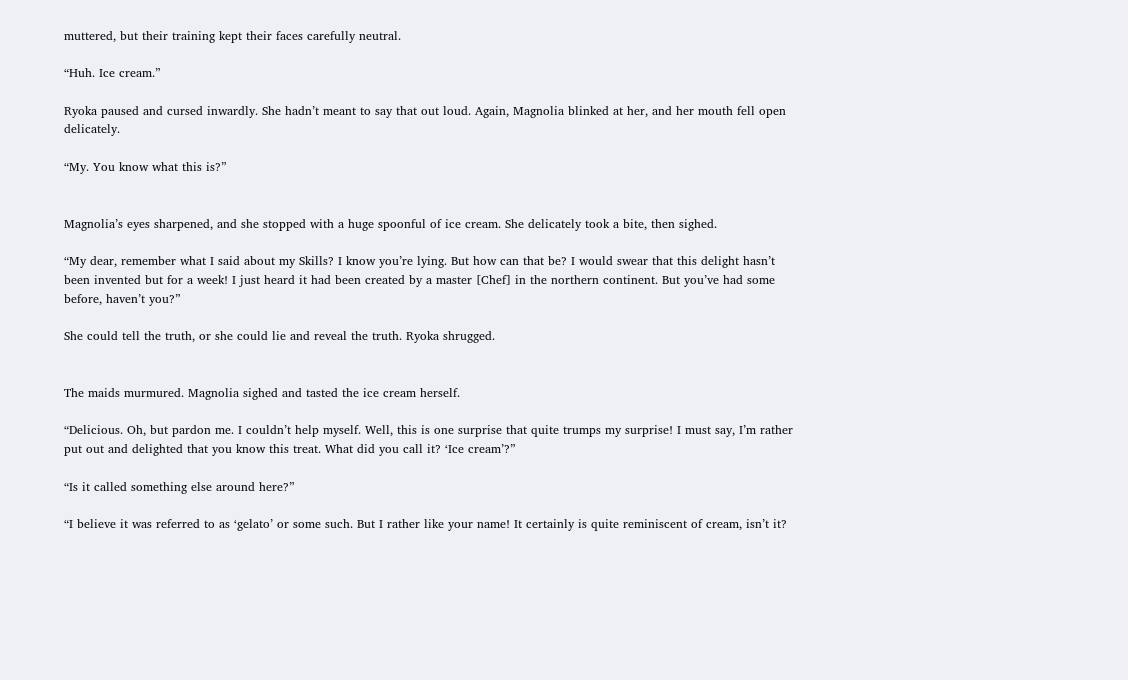muttered, but their training kept their faces carefully neutral.

“Huh. Ice cream.”

Ryoka paused and cursed inwardly. She hadn’t meant to say that out loud. Again, Magnolia blinked at her, and her mouth fell open delicately.

“My. You know what this is?”


Magnolia’s eyes sharpened, and she stopped with a huge spoonful of ice cream. She delicately took a bite, then sighed.

“My dear, remember what I said about my Skills? I know you’re lying. But how can that be? I would swear that this delight hasn’t been invented but for a week! I just heard it had been created by a master [Chef] in the northern continent. But you’ve had some before, haven’t you?”

She could tell the truth, or she could lie and reveal the truth. Ryoka shrugged.


The maids murmured. Magnolia sighed and tasted the ice cream herself.

“Delicious. Oh, but pardon me. I couldn’t help myself. Well, this is one surprise that quite trumps my surprise! I must say, I’m rather put out and delighted that you know this treat. What did you call it? ‘Ice cream’?”

“Is it called something else around here?”

“I believe it was referred to as ‘gelato’ or some such. But I rather like your name! It certainly is quite reminiscent of cream, isn’t it?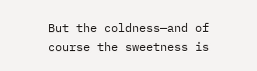But the coldness—and of course the sweetness is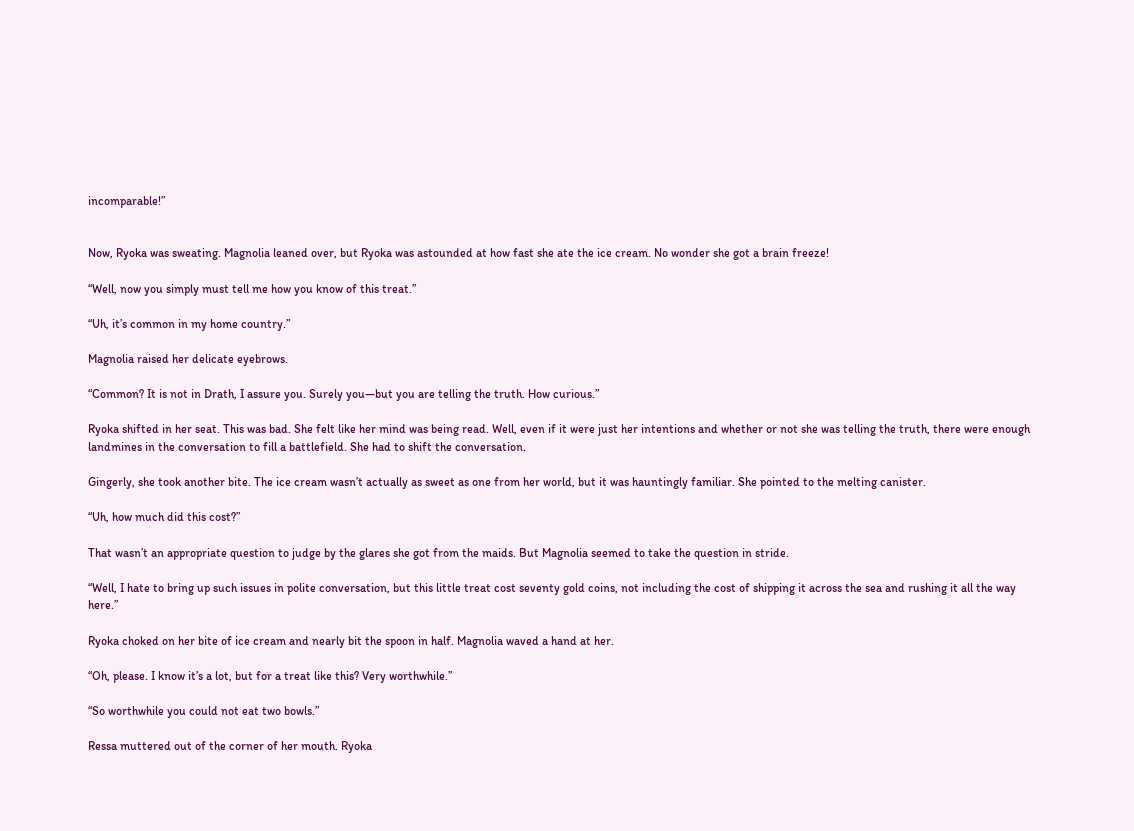incomparable!”


Now, Ryoka was sweating. Magnolia leaned over, but Ryoka was astounded at how fast she ate the ice cream. No wonder she got a brain freeze!

“Well, now you simply must tell me how you know of this treat.”

“Uh, it’s common in my home country.”

Magnolia raised her delicate eyebrows.

“Common? It is not in Drath, I assure you. Surely you—but you are telling the truth. How curious.”

Ryoka shifted in her seat. This was bad. She felt like her mind was being read. Well, even if it were just her intentions and whether or not she was telling the truth, there were enough landmines in the conversation to fill a battlefield. She had to shift the conversation.

Gingerly, she took another bite. The ice cream wasn’t actually as sweet as one from her world, but it was hauntingly familiar. She pointed to the melting canister.

“Uh, how much did this cost?”

That wasn’t an appropriate question to judge by the glares she got from the maids. But Magnolia seemed to take the question in stride.

“Well, I hate to bring up such issues in polite conversation, but this little treat cost seventy gold coins, not including the cost of shipping it across the sea and rushing it all the way here.”

Ryoka choked on her bite of ice cream and nearly bit the spoon in half. Magnolia waved a hand at her.

“Oh, please. I know it’s a lot, but for a treat like this? Very worthwhile.”

“So worthwhile you could not eat two bowls.”

Ressa muttered out of the corner of her mouth. Ryoka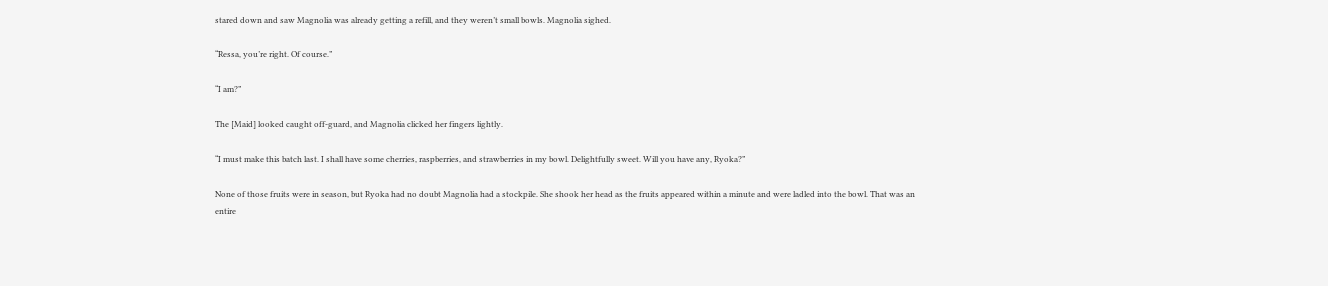stared down and saw Magnolia was already getting a refill, and they weren’t small bowls. Magnolia sighed.

“Ressa, you’re right. Of course.”

“I am?”

The [Maid] looked caught off-guard, and Magnolia clicked her fingers lightly.

“I must make this batch last. I shall have some cherries, raspberries, and strawberries in my bowl. Delightfully sweet. Will you have any, Ryoka?”

None of those fruits were in season, but Ryoka had no doubt Magnolia had a stockpile. She shook her head as the fruits appeared within a minute and were ladled into the bowl. That was an entire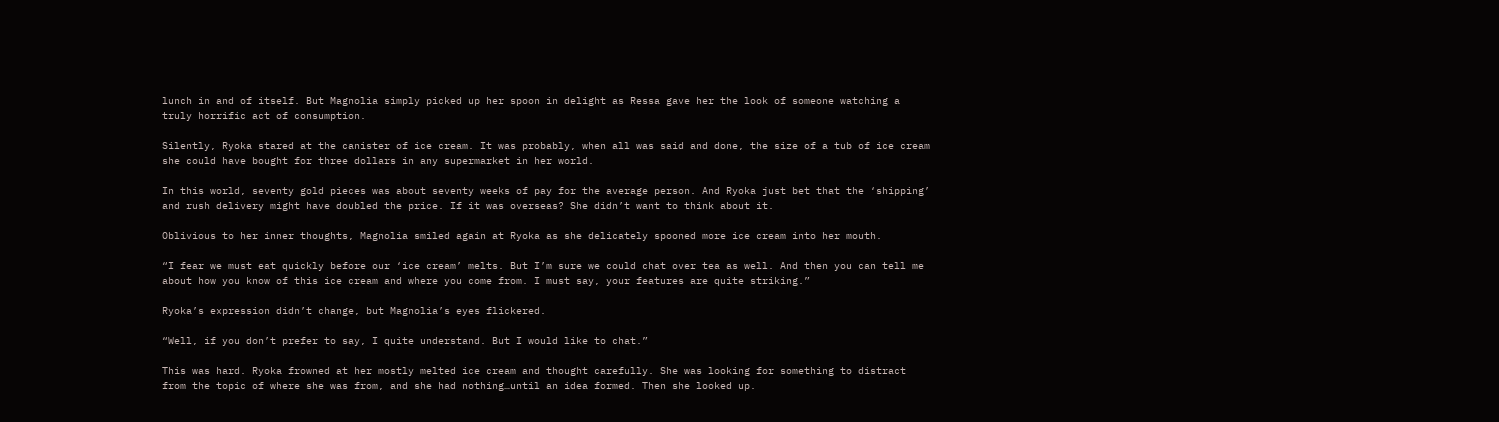lunch in and of itself. But Magnolia simply picked up her spoon in delight as Ressa gave her the look of someone watching a truly horrific act of consumption.

Silently, Ryoka stared at the canister of ice cream. It was probably, when all was said and done, the size of a tub of ice cream she could have bought for three dollars in any supermarket in her world.

In this world, seventy gold pieces was about seventy weeks of pay for the average person. And Ryoka just bet that the ‘shipping’ and rush delivery might have doubled the price. If it was overseas? She didn’t want to think about it.

Oblivious to her inner thoughts, Magnolia smiled again at Ryoka as she delicately spooned more ice cream into her mouth.

“I fear we must eat quickly before our ‘ice cream’ melts. But I’m sure we could chat over tea as well. And then you can tell me about how you know of this ice cream and where you come from. I must say, your features are quite striking.”

Ryoka’s expression didn’t change, but Magnolia’s eyes flickered.

“Well, if you don’t prefer to say, I quite understand. But I would like to chat.”

This was hard. Ryoka frowned at her mostly melted ice cream and thought carefully. She was looking for something to distract from the topic of where she was from, and she had nothing…until an idea formed. Then she looked up.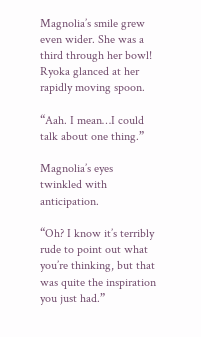Magnolia’s smile grew even wider. She was a third through her bowl! Ryoka glanced at her rapidly moving spoon.

“Aah. I mean…I could talk about one thing.”

Magnolia’s eyes twinkled with anticipation.

“Oh? I know it’s terribly rude to point out what you’re thinking, but that was quite the inspiration you just had.”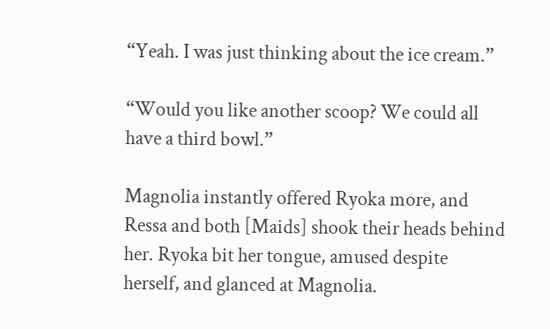“Yeah. I was just thinking about the ice cream.”

“Would you like another scoop? We could all have a third bowl.”

Magnolia instantly offered Ryoka more, and Ressa and both [Maids] shook their heads behind her. Ryoka bit her tongue, amused despite herself, and glanced at Magnolia.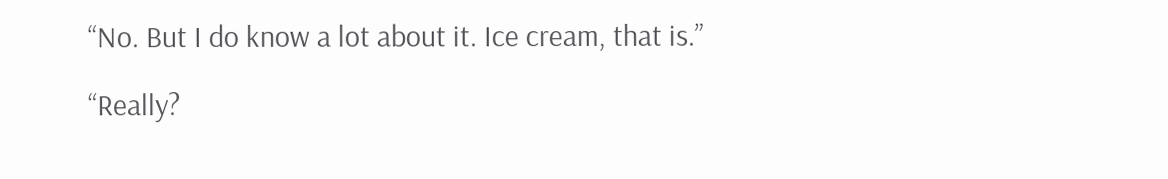“No. But I do know a lot about it. Ice cream, that is.”

“Really?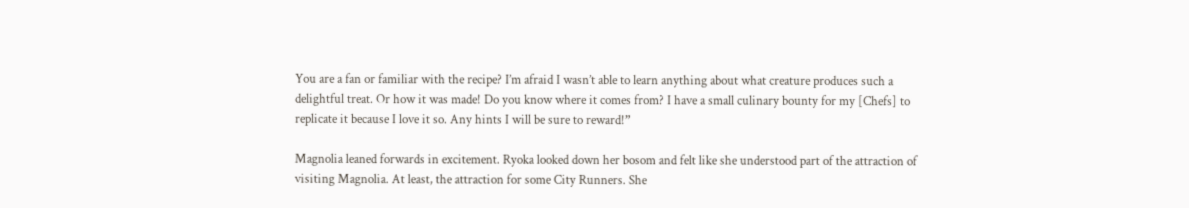You are a fan or familiar with the recipe? I’m afraid I wasn’t able to learn anything about what creature produces such a delightful treat. Or how it was made! Do you know where it comes from? I have a small culinary bounty for my [Chefs] to replicate it because I love it so. Any hints I will be sure to reward!”

Magnolia leaned forwards in excitement. Ryoka looked down her bosom and felt like she understood part of the attraction of visiting Magnolia. At least, the attraction for some City Runners. She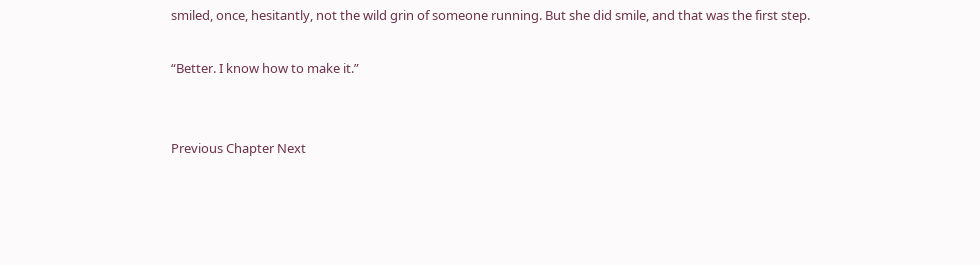smiled, once, hesitantly, not the wild grin of someone running. But she did smile, and that was the first step.

“Better. I know how to make it.”


Previous Chapter Next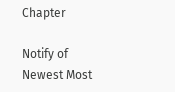Chapter

Notify of
Newest Most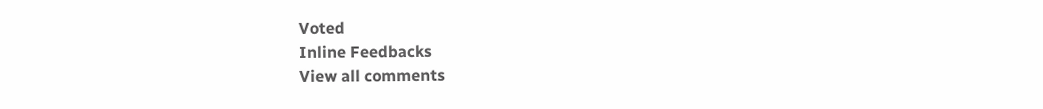Voted
Inline Feedbacks
View all comments